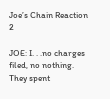Joe’s Chain Reaction 2

JOE: I. . .no charges filed, no nothing. They spent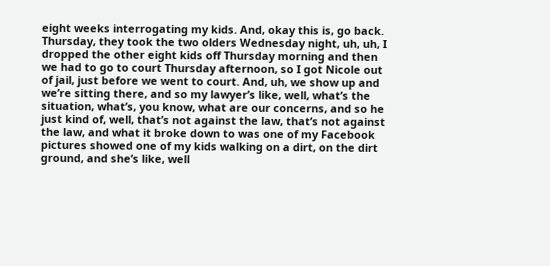eight weeks interrogating my kids. And, okay this is, go back. Thursday, they took the two olders Wednesday night, uh, uh, I dropped the other eight kids off Thursday morning and then we had to go to court Thursday afternoon, so I got Nicole out of jail, just before we went to court. And, uh, we show up and we’re sitting there, and so my lawyer’s like, well, what’s the situation, what’s, you know, what are our concerns, and so he just kind of, well, that’s not against the law, that’s not against the law, and what it broke down to was one of my Facebook pictures showed one of my kids walking on a dirt, on the dirt ground, and she’s like, well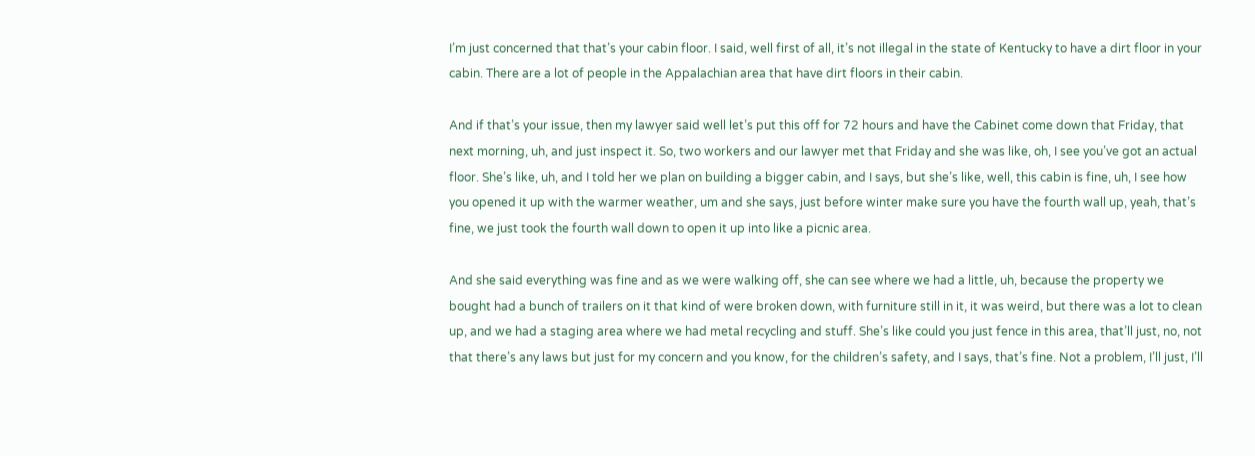I’m just concerned that that’s your cabin floor. I said, well first of all, it’s not illegal in the state of Kentucky to have a dirt floor in your cabin. There are a lot of people in the Appalachian area that have dirt floors in their cabin.

And if that’s your issue, then my lawyer said well let’s put this off for 72 hours and have the Cabinet come down that Friday, that next morning, uh, and just inspect it. So, two workers and our lawyer met that Friday and she was like, oh, I see you’ve got an actual floor. She’s like, uh, and I told her we plan on building a bigger cabin, and I says, but she’s like, well, this cabin is fine, uh, I see how you opened it up with the warmer weather, um and she says, just before winter make sure you have the fourth wall up, yeah, that’s fine, we just took the fourth wall down to open it up into like a picnic area.

And she said everything was fine and as we were walking off, she can see where we had a little, uh, because the property we bought had a bunch of trailers on it that kind of were broken down, with furniture still in it, it was weird, but there was a lot to clean up, and we had a staging area where we had metal recycling and stuff. She’s like could you just fence in this area, that’ll just, no, not that there’s any laws but just for my concern and you know, for the children’s safety, and I says, that’s fine. Not a problem, I’ll just, I’ll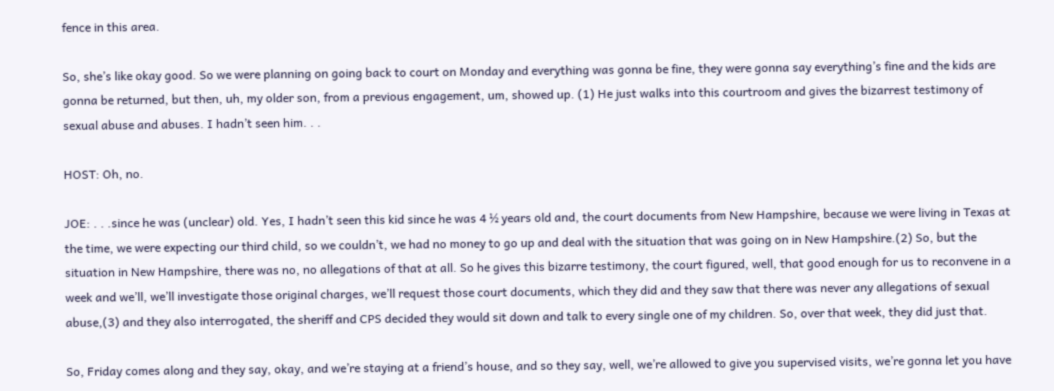fence in this area.

So, she’s like okay good. So we were planning on going back to court on Monday and everything was gonna be fine, they were gonna say everything’s fine and the kids are gonna be returned, but then, uh, my older son, from a previous engagement, um, showed up. (1) He just walks into this courtroom and gives the bizarrest testimony of sexual abuse and abuses. I hadn’t seen him. . .

HOST: Oh, no.

JOE: . . .since he was (unclear) old. Yes, I hadn’t seen this kid since he was 4 ½ years old and, the court documents from New Hampshire, because we were living in Texas at the time, we were expecting our third child, so we couldn’t, we had no money to go up and deal with the situation that was going on in New Hampshire.(2) So, but the situation in New Hampshire, there was no, no allegations of that at all. So he gives this bizarre testimony, the court figured, well, that good enough for us to reconvene in a week and we’ll, we’ll investigate those original charges, we’ll request those court documents, which they did and they saw that there was never any allegations of sexual abuse,(3) and they also interrogated, the sheriff and CPS decided they would sit down and talk to every single one of my children. So, over that week, they did just that.

So, Friday comes along and they say, okay, and we’re staying at a friend’s house, and so they say, well, we’re allowed to give you supervised visits, we’re gonna let you have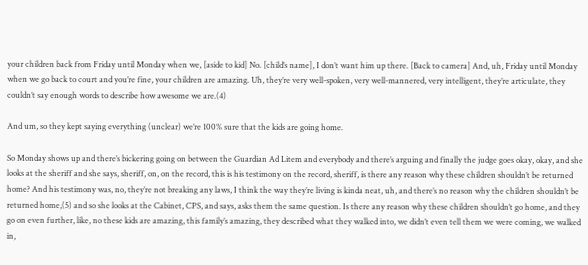your children back from Friday until Monday when we, [aside to kid] No. [child’s name], I don’t want him up there. [Back to camera] And, uh, Friday until Monday when we go back to court and you’re fine, your children are amazing. Uh, they’re very well-spoken, very well-mannered, very intelligent, they’re articulate, they couldn’t say enough words to describe how awesome we are.(4)

And um, so they kept saying everything (unclear) we’re 100% sure that the kids are going home.

So Monday shows up and there’s bickering going on between the Guardian Ad Litem and everybody and there’s arguing and finally the judge goes okay, okay, and she looks at the sheriff and she says, sheriff, on, on the record, this is his testimony on the record, sheriff, is there any reason why these children shouldn’t be returned home? And his testimony was, no, they’re not breaking any laws, I think the way they’re living is kinda neat, uh, and there’s no reason why the children shouldn’t be returned home,(5) and so she looks at the Cabinet, CPS, and says, asks them the same question. Is there any reason why these children shouldn’t go home, and they go on even further, like, no these kids are amazing, this family’s amazing, they described what they walked into, we didn’t even tell them we were coming, we walked in,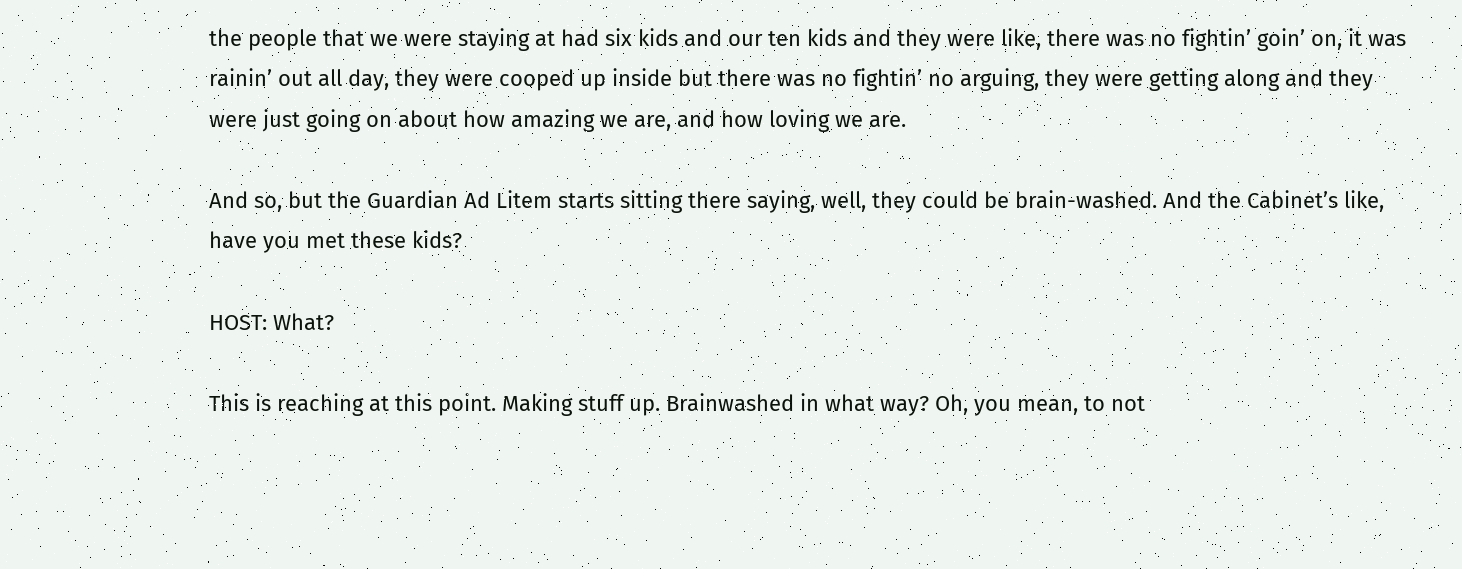the people that we were staying at had six kids and our ten kids and they were like, there was no fightin’ goin’ on, it was rainin’ out all day, they were cooped up inside but there was no fightin’ no arguing, they were getting along and they were just going on about how amazing we are, and how loving we are.

And so, but the Guardian Ad Litem starts sitting there saying, well, they could be brain-washed. And the Cabinet’s like, have you met these kids?

HOST: What?

This is reaching at this point. Making stuff up. Brainwashed in what way? Oh, you mean, to not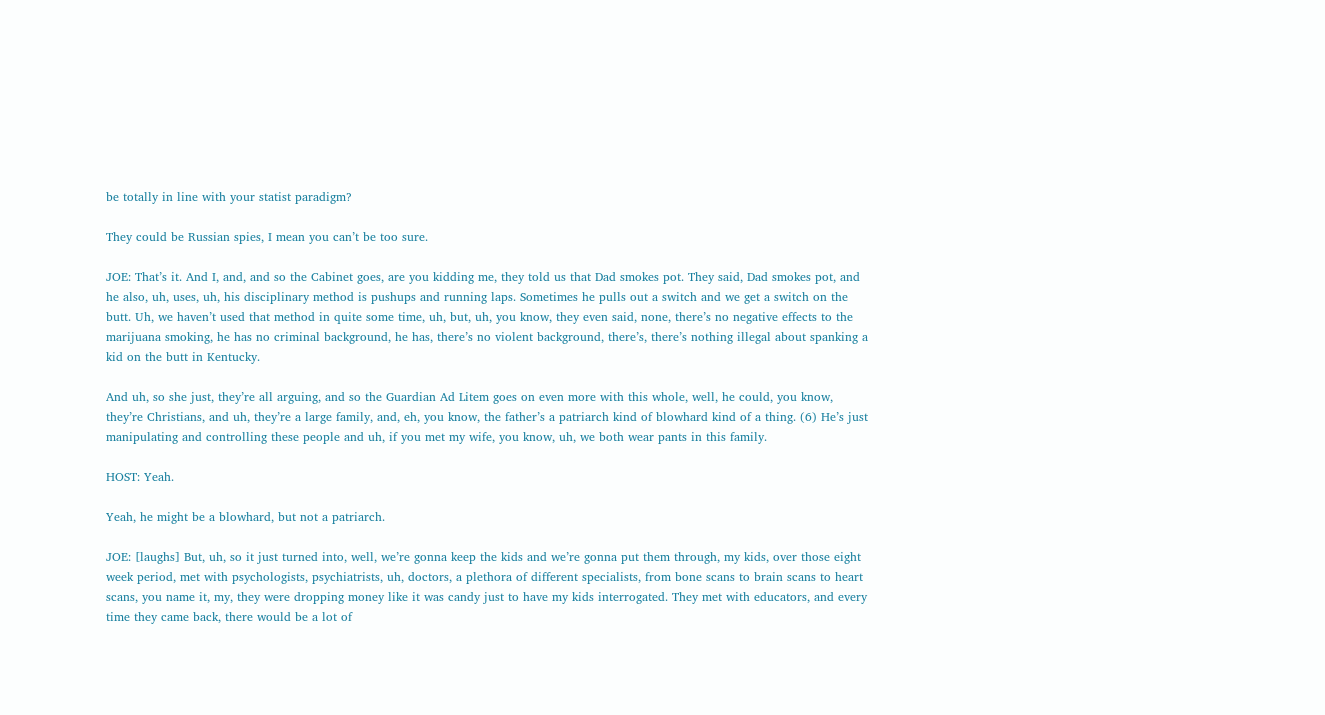be totally in line with your statist paradigm?

They could be Russian spies, I mean you can’t be too sure.

JOE: That’s it. And I, and, and so the Cabinet goes, are you kidding me, they told us that Dad smokes pot. They said, Dad smokes pot, and he also, uh, uses, uh, his disciplinary method is pushups and running laps. Sometimes he pulls out a switch and we get a switch on the butt. Uh, we haven’t used that method in quite some time, uh, but, uh, you know, they even said, none, there’s no negative effects to the marijuana smoking, he has no criminal background, he has, there’s no violent background, there’s, there’s nothing illegal about spanking a kid on the butt in Kentucky.

And uh, so she just, they’re all arguing, and so the Guardian Ad Litem goes on even more with this whole, well, he could, you know, they’re Christians, and uh, they’re a large family, and, eh, you know, the father’s a patriarch kind of blowhard kind of a thing. (6) He’s just manipulating and controlling these people and uh, if you met my wife, you know, uh, we both wear pants in this family.

HOST: Yeah.

Yeah, he might be a blowhard, but not a patriarch.

JOE: [laughs] But, uh, so it just turned into, well, we’re gonna keep the kids and we’re gonna put them through, my kids, over those eight week period, met with psychologists, psychiatrists, uh, doctors, a plethora of different specialists, from bone scans to brain scans to heart scans, you name it, my, they were dropping money like it was candy just to have my kids interrogated. They met with educators, and every time they came back, there would be a lot of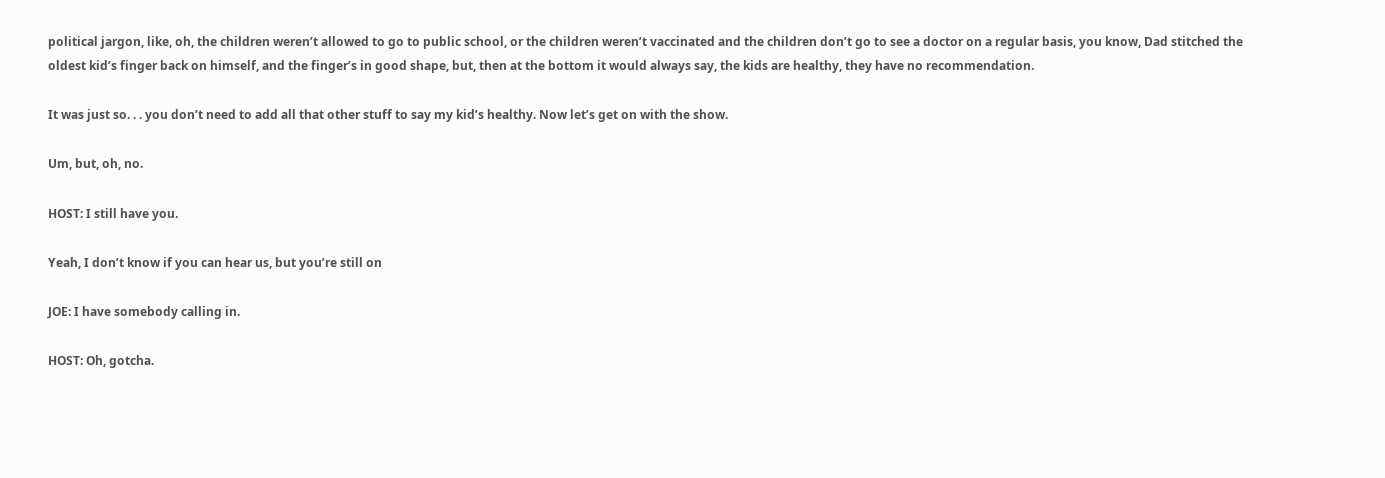political jargon, like, oh, the children weren’t allowed to go to public school, or the children weren’t vaccinated and the children don’t go to see a doctor on a regular basis, you know, Dad stitched the oldest kid’s finger back on himself, and the finger’s in good shape, but, then at the bottom it would always say, the kids are healthy, they have no recommendation.

It was just so. . . you don’t need to add all that other stuff to say my kid’s healthy. Now let’s get on with the show.

Um, but, oh, no.

HOST: I still have you.

Yeah, I don’t know if you can hear us, but you’re still on

JOE: I have somebody calling in.

HOST: Oh, gotcha.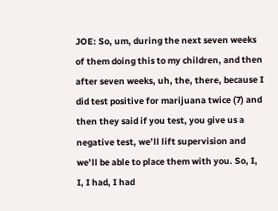JOE: So, um, during the next seven weeks of them doing this to my children, and then after seven weeks, uh, the, there, because I did test positive for marijuana twice (7) and then they said if you test, you give us a negative test, we’ll lift supervision and we’ll be able to place them with you. So, I, I, I had, I had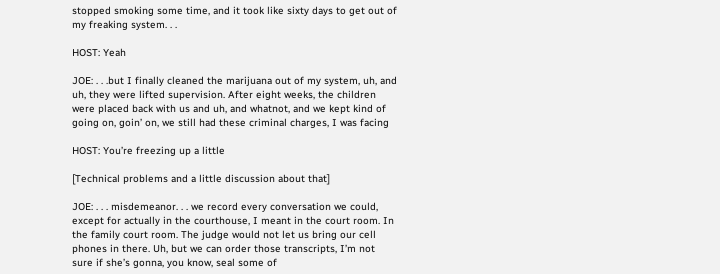stopped smoking some time, and it took like sixty days to get out of my freaking system. . .

HOST: Yeah

JOE: . . .but I finally cleaned the marijuana out of my system, uh, and uh, they were lifted supervision. After eight weeks, the children were placed back with us and uh, and whatnot, and we kept kind of going on, goin’ on, we still had these criminal charges, I was facing

HOST: You’re freezing up a little

[Technical problems and a little discussion about that]

JOE: . . . misdemeanor. . . we record every conversation we could, except for actually in the courthouse, I meant in the court room. In the family court room. The judge would not let us bring our cell phones in there. Uh, but we can order those transcripts, I’m not sure if she’s gonna, you know, seal some of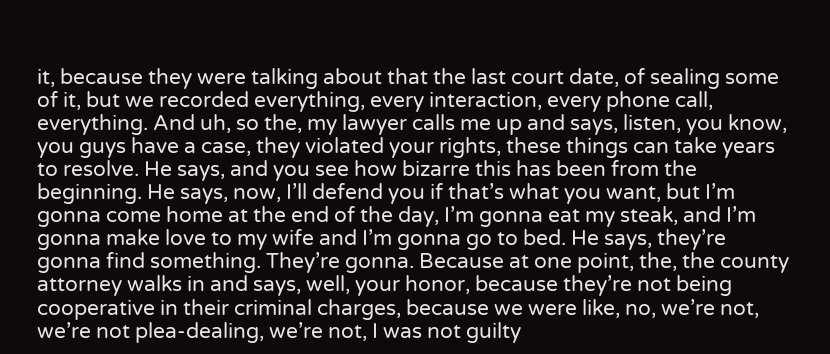it, because they were talking about that the last court date, of sealing some of it, but we recorded everything, every interaction, every phone call, everything. And uh, so the, my lawyer calls me up and says, listen, you know, you guys have a case, they violated your rights, these things can take years to resolve. He says, and you see how bizarre this has been from the beginning. He says, now, I’ll defend you if that’s what you want, but I’m gonna come home at the end of the day, I’m gonna eat my steak, and I’m gonna make love to my wife and I’m gonna go to bed. He says, they’re gonna find something. They’re gonna. Because at one point, the, the county attorney walks in and says, well, your honor, because they’re not being cooperative in their criminal charges, because we were like, no, we’re not, we’re not plea-dealing, we’re not, I was not guilty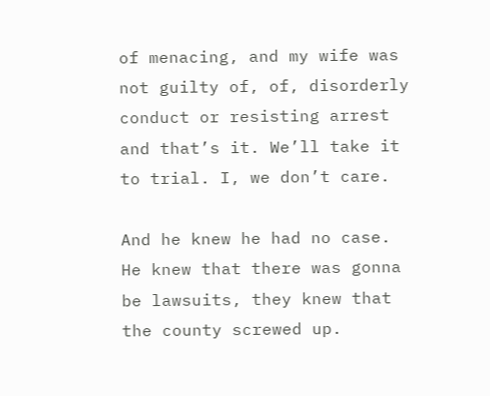of menacing, and my wife was not guilty of, of, disorderly conduct or resisting arrest and that’s it. We’ll take it to trial. I, we don’t care.

And he knew he had no case. He knew that there was gonna be lawsuits, they knew that the county screwed up.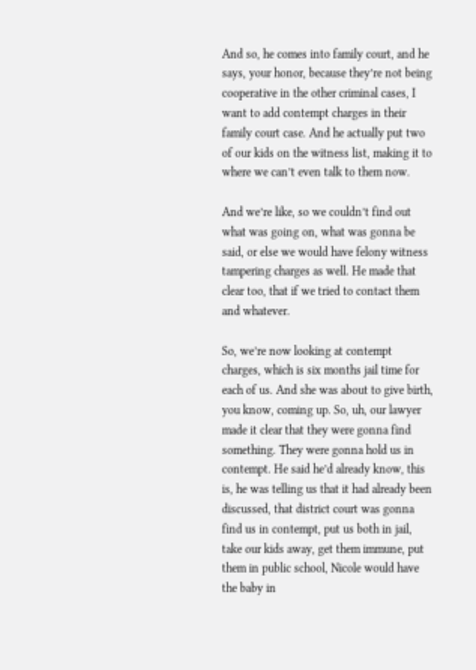And so, he comes into family court, and he says, your honor, because they’re not being cooperative in the other criminal cases, I want to add contempt charges in their family court case. And he actually put two of our kids on the witness list, making it to where we can’t even talk to them now.

And we’re like, so we couldn’t find out what was going on, what was gonna be said, or else we would have felony witness tampering charges as well. He made that clear too, that if we tried to contact them and whatever.

So, we’re now looking at contempt charges, which is six months jail time for each of us. And she was about to give birth, you know, coming up. So, uh, our lawyer made it clear that they were gonna find something. They were gonna hold us in contempt. He said he’d already know, this is, he was telling us that it had already been discussed, that district court was gonna find us in contempt, put us both in jail, take our kids away, get them immune, put them in public school, Nicole would have the baby in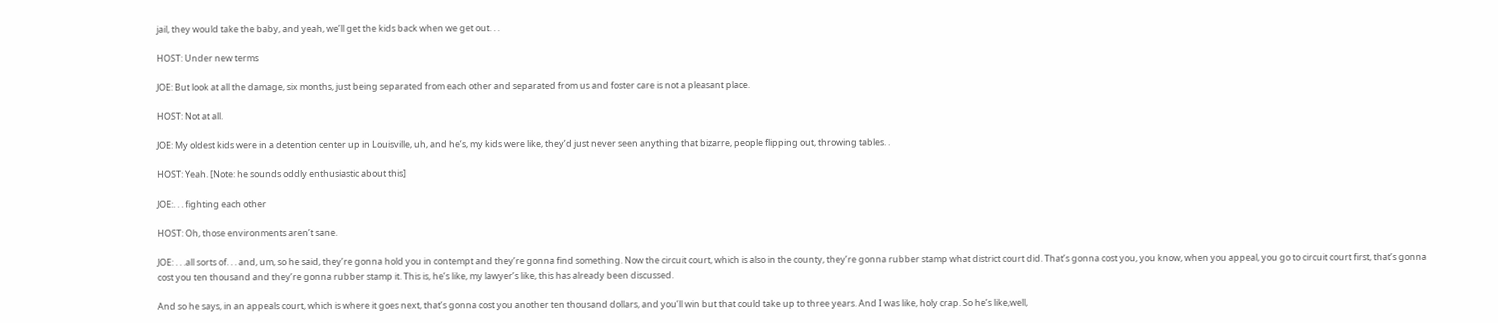jail, they would take the baby, and yeah, we’ll get the kids back when we get out. . .

HOST: Under new terms

JOE: But look at all the damage, six months, just being separated from each other and separated from us and foster care is not a pleasant place.

HOST: Not at all.

JOE: My oldest kids were in a detention center up in Louisville, uh, and he’s, my kids were like, they’d just never seen anything that bizarre, people flipping out, throwing tables. .

HOST: Yeah. [Note: he sounds oddly enthusiastic about this]

JOE:. . . fighting each other

HOST: Oh, those environments aren’t sane.

JOE: . . .all sorts of. . . and, um, so he said, they’re gonna hold you in contempt and they’re gonna find something. Now the circuit court, which is also in the county, they’re gonna rubber stamp what district court did. That’s gonna cost you, you know, when you appeal, you go to circuit court first, that’s gonna cost you ten thousand and they’re gonna rubber stamp it. This is, he’s like, my lawyer’s like, this has already been discussed.

And so he says, in an appeals court, which is where it goes next, that’s gonna cost you another ten thousand dollars, and you’ll win but that could take up to three years. And I was like, holy crap. So he’s like,well,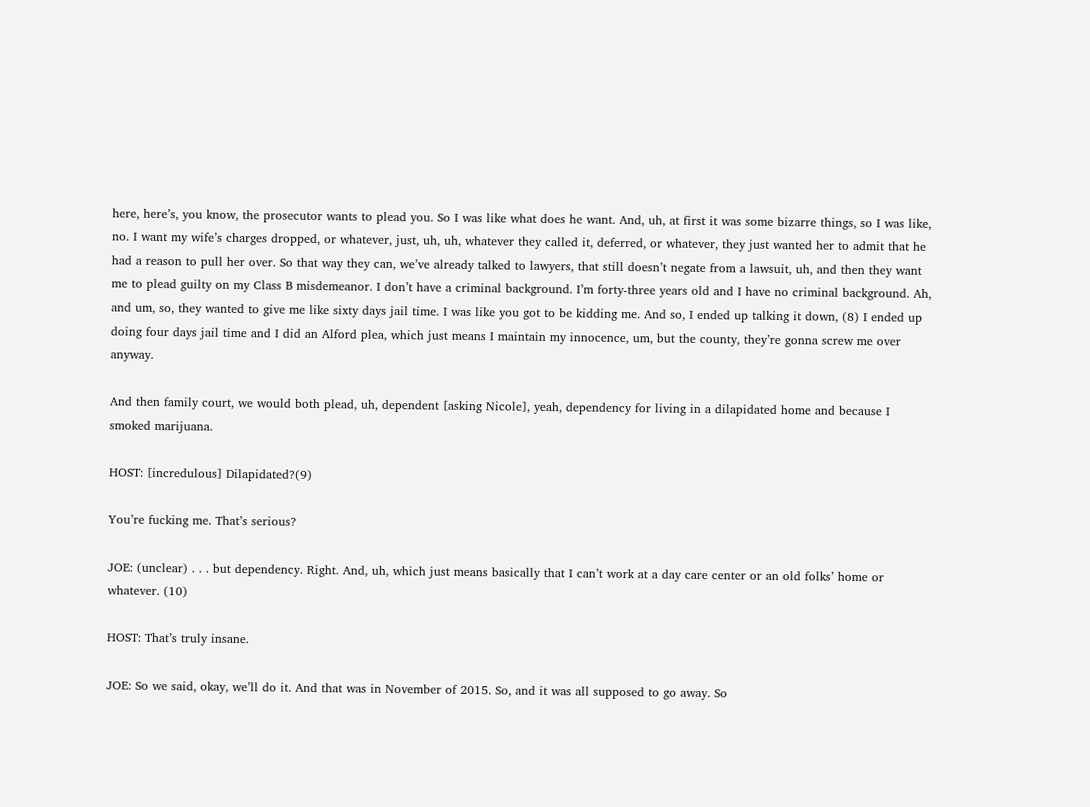here, here’s, you know, the prosecutor wants to plead you. So I was like what does he want. And, uh, at first it was some bizarre things, so I was like, no. I want my wife’s charges dropped, or whatever, just, uh, uh, whatever they called it, deferred, or whatever, they just wanted her to admit that he had a reason to pull her over. So that way they can, we’ve already talked to lawyers, that still doesn’t negate from a lawsuit, uh, and then they want me to plead guilty on my Class B misdemeanor. I don’t have a criminal background. I’m forty-three years old and I have no criminal background. Ah, and um, so, they wanted to give me like sixty days jail time. I was like you got to be kidding me. And so, I ended up talking it down, (8) I ended up doing four days jail time and I did an Alford plea, which just means I maintain my innocence, um, but the county, they’re gonna screw me over anyway.

And then family court, we would both plead, uh, dependent [asking Nicole], yeah, dependency for living in a dilapidated home and because I smoked marijuana.

HOST: [incredulous] Dilapidated?(9)

You’re fucking me. That’s serious?

JOE: (unclear) . . . but dependency. Right. And, uh, which just means basically that I can’t work at a day care center or an old folks’ home or whatever. (10)

HOST: That’s truly insane.

JOE: So we said, okay, we’ll do it. And that was in November of 2015. So, and it was all supposed to go away. So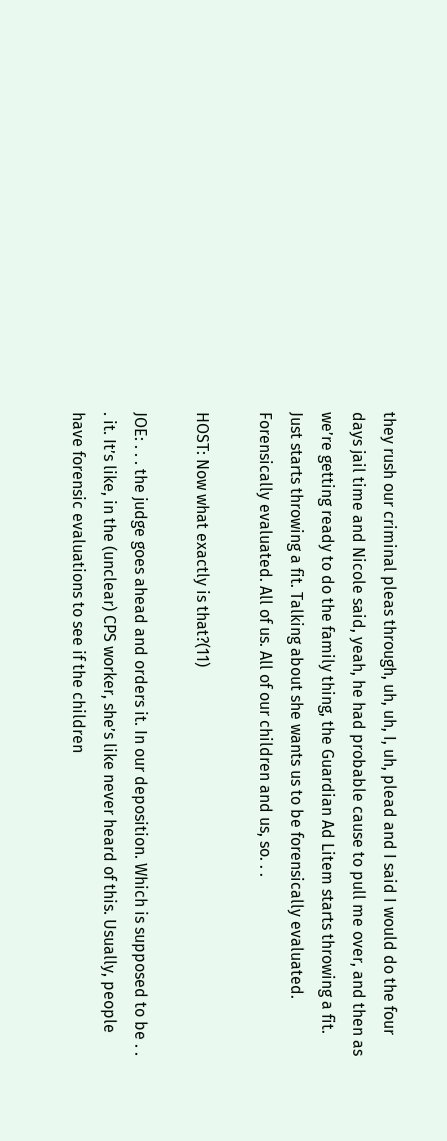they rush our criminal pleas through, uh, uh, I, uh, plead and I said I would do the four days jail time and Nicole said, yeah, he had probable cause to pull me over, and then as we’re getting ready to do the family thing, the Guardian Ad Litem starts throwing a fit. Just starts throwing a fit. Talking about she wants us to be forensically evaluated. Forensically evaluated. All of us. All of our children and us, so. . .

HOST: Now what exactly is that?(11)

JOE: . . . the judge goes ahead and orders it. In our deposition. Which is supposed to be . . . it. It’s like, in the (unclear) CPS worker, she’s like never heard of this. Usually, people have forensic evaluations to see if the children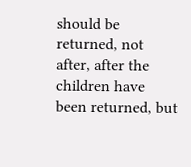should be returned, not after, after the children have been returned, but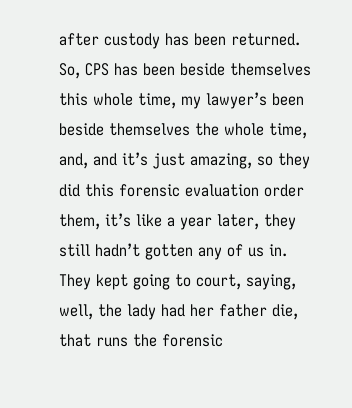after custody has been returned. So, CPS has been beside themselves this whole time, my lawyer’s been beside themselves the whole time, and, and it’s just amazing, so they did this forensic evaluation order them, it’s like a year later, they still hadn’t gotten any of us in. They kept going to court, saying, well, the lady had her father die, that runs the forensic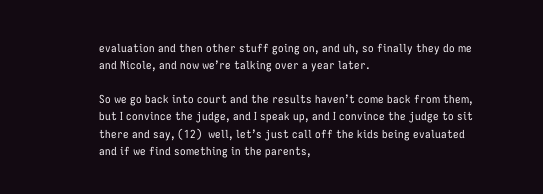evaluation and then other stuff going on, and uh, so finally they do me and Nicole, and now we’re talking over a year later.

So we go back into court and the results haven’t come back from them, but I convince the judge, and I speak up, and I convince the judge to sit there and say, (12)  well, let’s just call off the kids being evaluated and if we find something in the parents,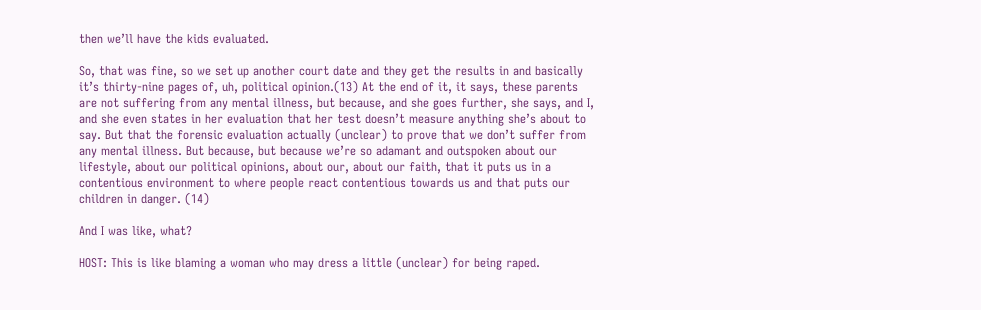then we’ll have the kids evaluated.

So, that was fine, so we set up another court date and they get the results in and basically it’s thirty-nine pages of, uh, political opinion.(13) At the end of it, it says, these parents are not suffering from any mental illness, but because, and she goes further, she says, and I, and she even states in her evaluation that her test doesn’t measure anything she’s about to say. But that the forensic evaluation actually (unclear) to prove that we don’t suffer from any mental illness. But because, but because we’re so adamant and outspoken about our lifestyle, about our political opinions, about our, about our faith, that it puts us in a contentious environment to where people react contentious towards us and that puts our children in danger. (14)

And I was like, what?

HOST: This is like blaming a woman who may dress a little (unclear) for being raped.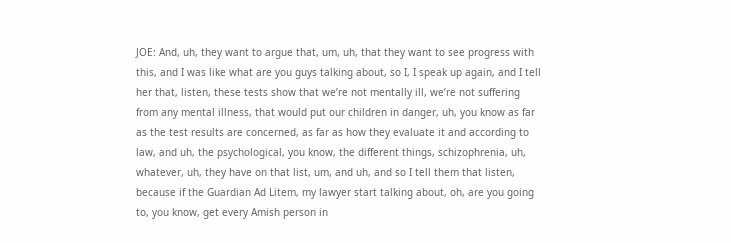JOE: And, uh, they want to argue that, um, uh, that they want to see progress with this, and I was like what are you guys talking about, so I, I speak up again, and I tell her that, listen, these tests show that we’re not mentally ill, we’re not suffering from any mental illness, that would put our children in danger, uh, you know as far as the test results are concerned, as far as how they evaluate it and according to law, and uh, the psychological, you know, the different things, schizophrenia, uh, whatever, uh, they have on that list, um, and uh, and so I tell them that listen, because if the Guardian Ad Litem, my lawyer start talking about, oh, are you going to, you know, get every Amish person in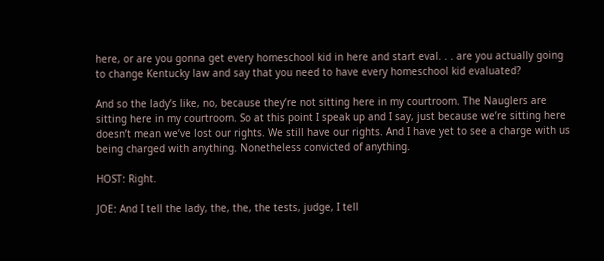here, or are you gonna get every homeschool kid in here and start eval. . . are you actually going to change Kentucky law and say that you need to have every homeschool kid evaluated?

And so the lady’s like, no, because they’re not sitting here in my courtroom. The Nauglers are sitting here in my courtroom. So at this point I speak up and I say, just because we’re sitting here doesn’t mean we’ve lost our rights. We still have our rights. And I have yet to see a charge with us being charged with anything. Nonetheless convicted of anything.

HOST: Right.

JOE: And I tell the lady, the, the, the tests, judge, I tell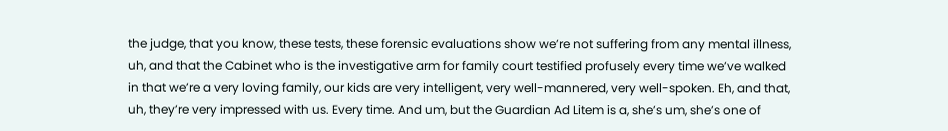the judge, that you know, these tests, these forensic evaluations show we’re not suffering from any mental illness, uh, and that the Cabinet who is the investigative arm for family court testified profusely every time we’ve walked in that we’re a very loving family, our kids are very intelligent, very well-mannered, very well-spoken. Eh, and that, uh, they’re very impressed with us. Every time. And um, but the Guardian Ad Litem is a, she’s um, she’s one of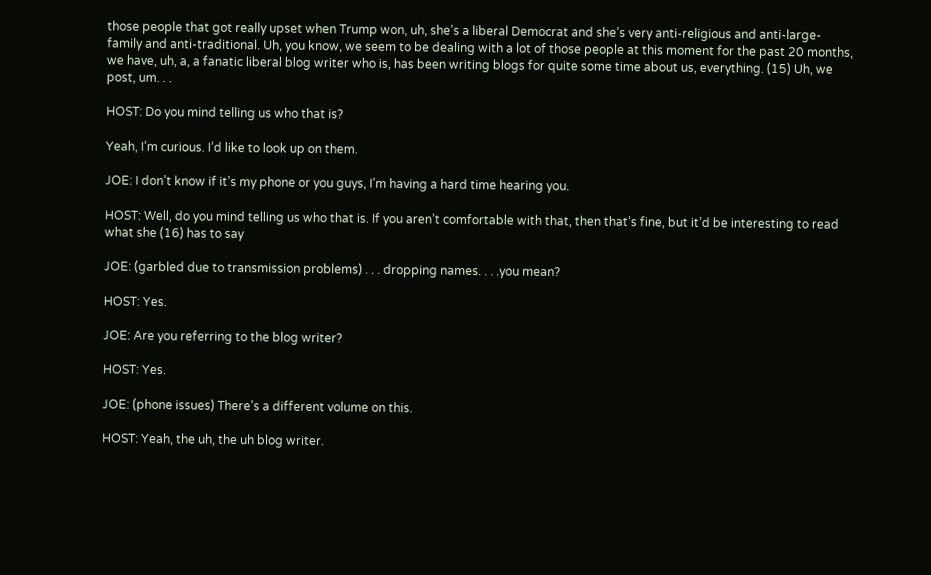those people that got really upset when Trump won, uh, she’s a liberal Democrat and she’s very anti-religious and anti-large-family and anti-traditional. Uh, you know, we seem to be dealing with a lot of those people at this moment for the past 20 months, we have, uh, a, a fanatic liberal blog writer who is, has been writing blogs for quite some time about us, everything. (15) Uh, we post, um. . .

HOST: Do you mind telling us who that is?

Yeah, I’m curious. I’d like to look up on them.

JOE: I don’t know if it’s my phone or you guys, I’m having a hard time hearing you.

HOST: Well, do you mind telling us who that is. If you aren’t comfortable with that, then that’s fine, but it’d be interesting to read what she (16) has to say

JOE: (garbled due to transmission problems) . . . dropping names. . . .you mean?

HOST: Yes.

JOE: Are you referring to the blog writer?

HOST: Yes.

JOE: (phone issues) There’s a different volume on this.

HOST: Yeah, the uh, the uh blog writer.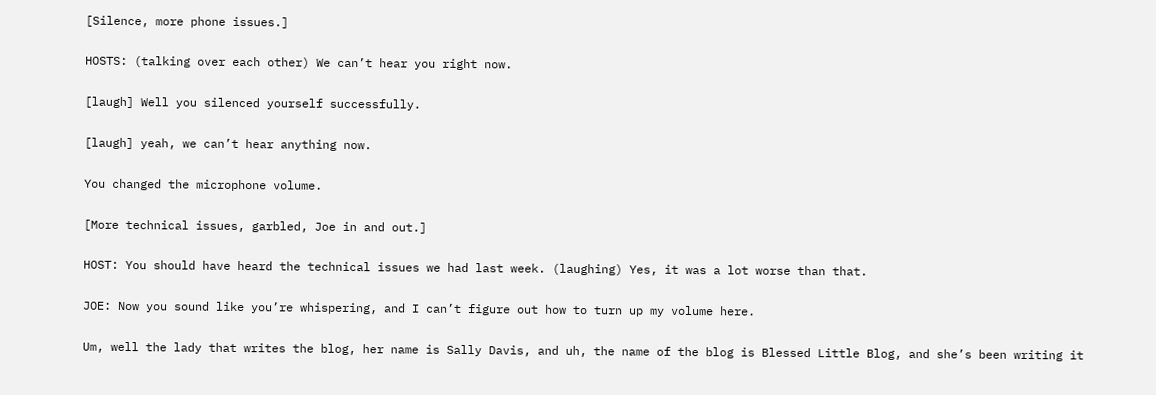[Silence, more phone issues.]

HOSTS: (talking over each other) We can’t hear you right now.

[laugh] Well you silenced yourself successfully.

[laugh] yeah, we can’t hear anything now.

You changed the microphone volume.

[More technical issues, garbled, Joe in and out.]

HOST: You should have heard the technical issues we had last week. (laughing) Yes, it was a lot worse than that.

JOE: Now you sound like you’re whispering, and I can’t figure out how to turn up my volume here.

Um, well the lady that writes the blog, her name is Sally Davis, and uh, the name of the blog is Blessed Little Blog, and she’s been writing it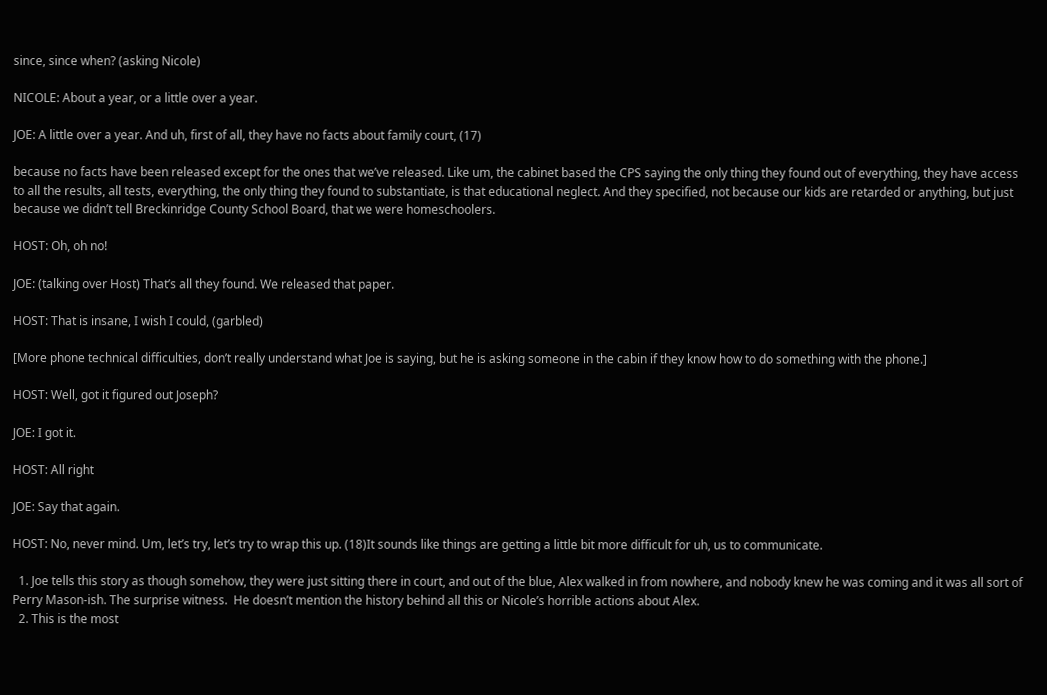since, since when? (asking Nicole)

NICOLE: About a year, or a little over a year.

JOE: A little over a year. And uh, first of all, they have no facts about family court, (17)

because no facts have been released except for the ones that we’ve released. Like um, the cabinet based the CPS saying the only thing they found out of everything, they have access to all the results, all tests, everything, the only thing they found to substantiate, is that educational neglect. And they specified, not because our kids are retarded or anything, but just because we didn’t tell Breckinridge County School Board, that we were homeschoolers.

HOST: Oh, oh no!

JOE: (talking over Host) That’s all they found. We released that paper.

HOST: That is insane, I wish I could, (garbled)

[More phone technical difficulties, don’t really understand what Joe is saying, but he is asking someone in the cabin if they know how to do something with the phone.]

HOST: Well, got it figured out Joseph?

JOE: I got it.

HOST: All right

JOE: Say that again.

HOST: No, never mind. Um, let’s try, let’s try to wrap this up. (18)It sounds like things are getting a little bit more difficult for uh, us to communicate.

  1. Joe tells this story as though somehow, they were just sitting there in court, and out of the blue, Alex walked in from nowhere, and nobody knew he was coming and it was all sort of Perry Mason-ish. The surprise witness.  He doesn’t mention the history behind all this or Nicole’s horrible actions about Alex.
  2. This is the most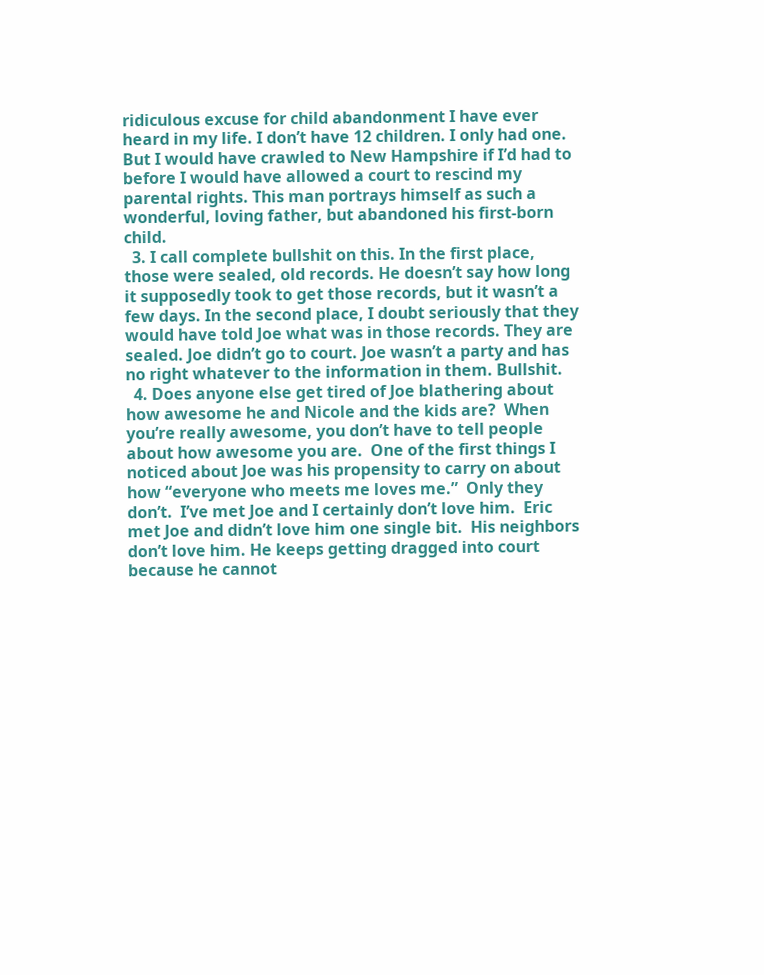ridiculous excuse for child abandonment I have ever heard in my life. I don’t have 12 children. I only had one. But I would have crawled to New Hampshire if I’d had to before I would have allowed a court to rescind my parental rights. This man portrays himself as such a wonderful, loving father, but abandoned his first-born child.
  3. I call complete bullshit on this. In the first place, those were sealed, old records. He doesn’t say how long it supposedly took to get those records, but it wasn’t a few days. In the second place, I doubt seriously that they would have told Joe what was in those records. They are sealed. Joe didn’t go to court. Joe wasn’t a party and has no right whatever to the information in them. Bullshit.
  4. Does anyone else get tired of Joe blathering about how awesome he and Nicole and the kids are?  When you’re really awesome, you don’t have to tell people about how awesome you are.  One of the first things I noticed about Joe was his propensity to carry on about how “everyone who meets me loves me.”  Only they don’t.  I’ve met Joe and I certainly don’t love him.  Eric met Joe and didn’t love him one single bit.  His neighbors don’t love him. He keeps getting dragged into court because he cannot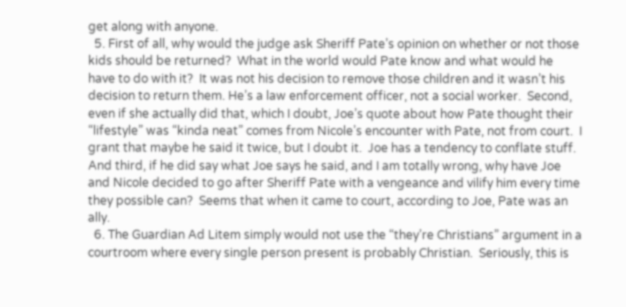get along with anyone.
  5. First of all, why would the judge ask Sheriff Pate’s opinion on whether or not those kids should be returned?  What in the world would Pate know and what would he have to do with it?  It was not his decision to remove those children and it wasn’t his decision to return them. He’s a law enforcement officer, not a social worker.  Second, even if she actually did that, which I doubt, Joe’s quote about how Pate thought their “lifestyle” was “kinda neat” comes from Nicole’s encounter with Pate, not from court.  I grant that maybe he said it twice, but I doubt it.  Joe has a tendency to conflate stuff.  And third, if he did say what Joe says he said, and I am totally wrong, why have Joe and Nicole decided to go after Sheriff Pate with a vengeance and vilify him every time they possible can?  Seems that when it came to court, according to Joe, Pate was an ally.
  6. The Guardian Ad Litem simply would not use the “they’re Christians” argument in a courtroom where every single person present is probably Christian.  Seriously, this is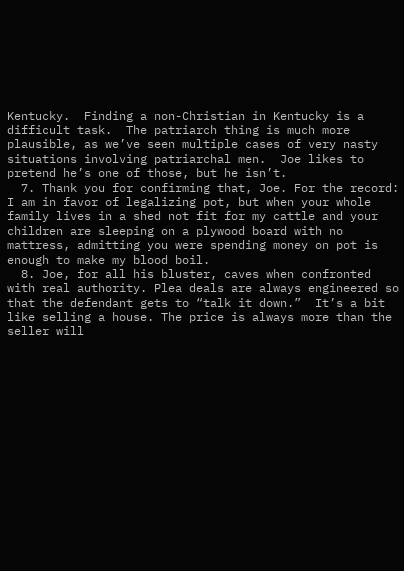Kentucky.  Finding a non-Christian in Kentucky is a difficult task.  The patriarch thing is much more plausible, as we’ve seen multiple cases of very nasty situations involving patriarchal men.  Joe likes to pretend he’s one of those, but he isn’t.
  7. Thank you for confirming that, Joe. For the record: I am in favor of legalizing pot, but when your whole family lives in a shed not fit for my cattle and your children are sleeping on a plywood board with no mattress, admitting you were spending money on pot is enough to make my blood boil.
  8. Joe, for all his bluster, caves when confronted with real authority. Plea deals are always engineered so that the defendant gets to “talk it down.”  It’s a bit like selling a house. The price is always more than the seller will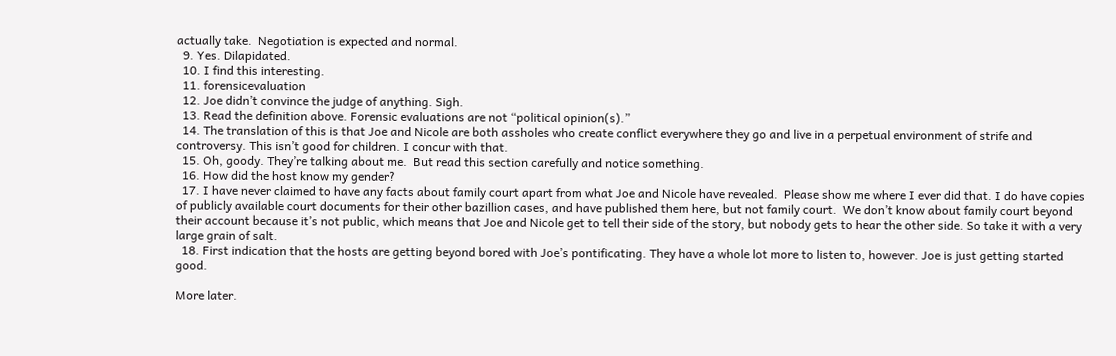actually take.  Negotiation is expected and normal.
  9. Yes. Dilapidated.
  10. I find this interesting.
  11. forensicevaluation
  12. Joe didn’t convince the judge of anything. Sigh.
  13. Read the definition above. Forensic evaluations are not “political opinion(s).”
  14. The translation of this is that Joe and Nicole are both assholes who create conflict everywhere they go and live in a perpetual environment of strife and controversy. This isn’t good for children. I concur with that.
  15. Oh, goody. They’re talking about me.  But read this section carefully and notice something.
  16. How did the host know my gender?
  17. I have never claimed to have any facts about family court apart from what Joe and Nicole have revealed.  Please show me where I ever did that. I do have copies of publicly available court documents for their other bazillion cases, and have published them here, but not family court.  We don’t know about family court beyond their account because it’s not public, which means that Joe and Nicole get to tell their side of the story, but nobody gets to hear the other side. So take it with a very large grain of salt.
  18. First indication that the hosts are getting beyond bored with Joe’s pontificating. They have a whole lot more to listen to, however. Joe is just getting started good.

More later.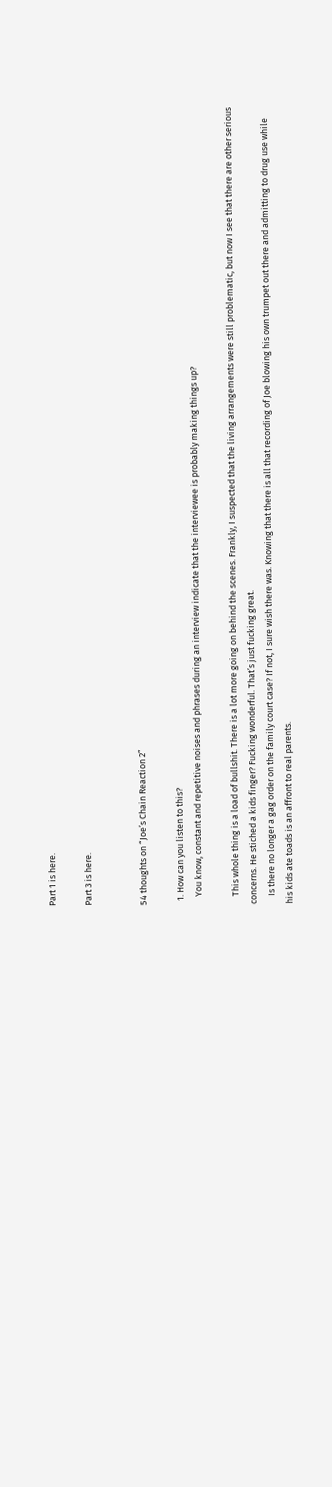Part 1 is here.

Part 3 is here.


54 thoughts on “Joe’s Chain Reaction 2”

  1. How can you listen to this?
    You know, constant and repetitive noises and phrases during an interview indicate that the interviewee is probably making things up?

    This whole thing is a load of bullshit. There is a lot more going on behind the scenes. Frankly, I suspected that the living arrangements were still problematic, but now I see that there are other serious concerns. He stiched a kids finger? Fucking wonderful. That’s just fucking great.
    Is there no longer a gag order on the family court case? If not, I sure wish there was. Knowing that there is all that recording of Joe blowing his own trumpet out there and admitting to drug use while his kids ate toads is an affront to real parents.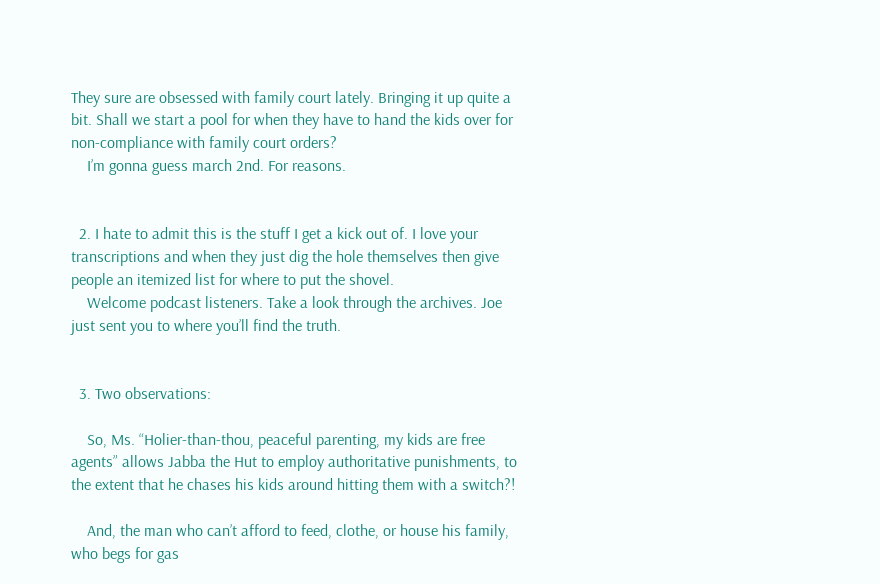They sure are obsessed with family court lately. Bringing it up quite a bit. Shall we start a pool for when they have to hand the kids over for non-compliance with family court orders?
    I’m gonna guess march 2nd. For reasons.


  2. I hate to admit this is the stuff I get a kick out of. I love your transcriptions and when they just dig the hole themselves then give people an itemized list for where to put the shovel.
    Welcome podcast listeners. Take a look through the archives. Joe just sent you to where you’ll find the truth.


  3. Two observations:

    So, Ms. “Holier-than-thou, peaceful parenting, my kids are free agents” allows Jabba the Hut to employ authoritative punishments, to the extent that he chases his kids around hitting them with a switch?!

    And, the man who can’t afford to feed, clothe, or house his family, who begs for gas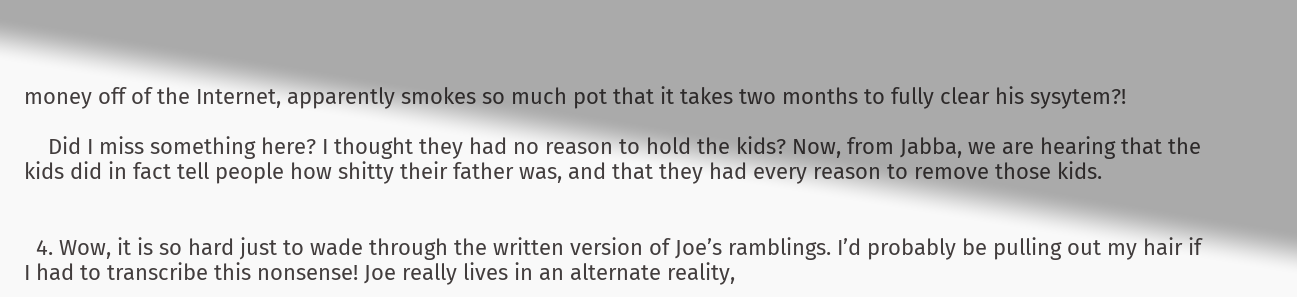money off of the Internet, apparently smokes so much pot that it takes two months to fully clear his sysytem?!

    Did I miss something here? I thought they had no reason to hold the kids? Now, from Jabba, we are hearing that the kids did in fact tell people how shitty their father was, and that they had every reason to remove those kids.


  4. Wow, it is so hard just to wade through the written version of Joe’s ramblings. I’d probably be pulling out my hair if I had to transcribe this nonsense! Joe really lives in an alternate reality,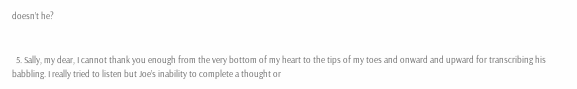doesn’t he?


  5. Sally, my dear, I cannot thank you enough from the very bottom of my heart to the tips of my toes and onward and upward for transcribing his babbling. I really tried to listen but Joe’s inability to complete a thought or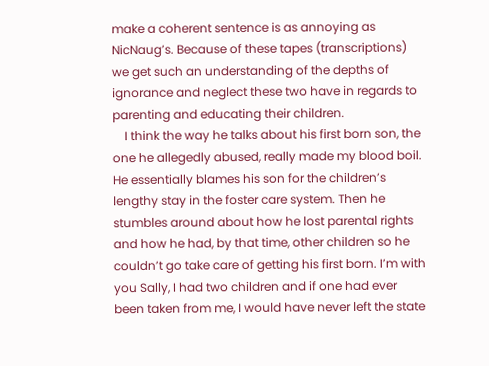make a coherent sentence is as annoying as NicNaug’s. Because of these tapes (transcriptions) we get such an understanding of the depths of ignorance and neglect these two have in regards to parenting and educating their children.
    I think the way he talks about his first born son, the one he allegedly abused, really made my blood boil. He essentially blames his son for the children’s lengthy stay in the foster care system. Then he stumbles around about how he lost parental rights and how he had, by that time, other children so he couldn’t go take care of getting his first born. I’m with you Sally, I had two children and if one had ever been taken from me, I would have never left the state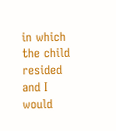in which the child resided and I would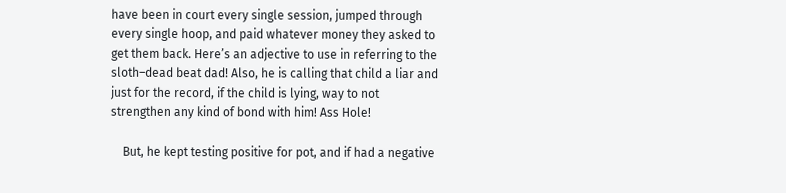have been in court every single session, jumped through every single hoop, and paid whatever money they asked to get them back. Here’s an adjective to use in referring to the sloth–dead beat dad! Also, he is calling that child a liar and just for the record, if the child is lying, way to not strengthen any kind of bond with him! Ass Hole!

    But, he kept testing positive for pot, and if had a negative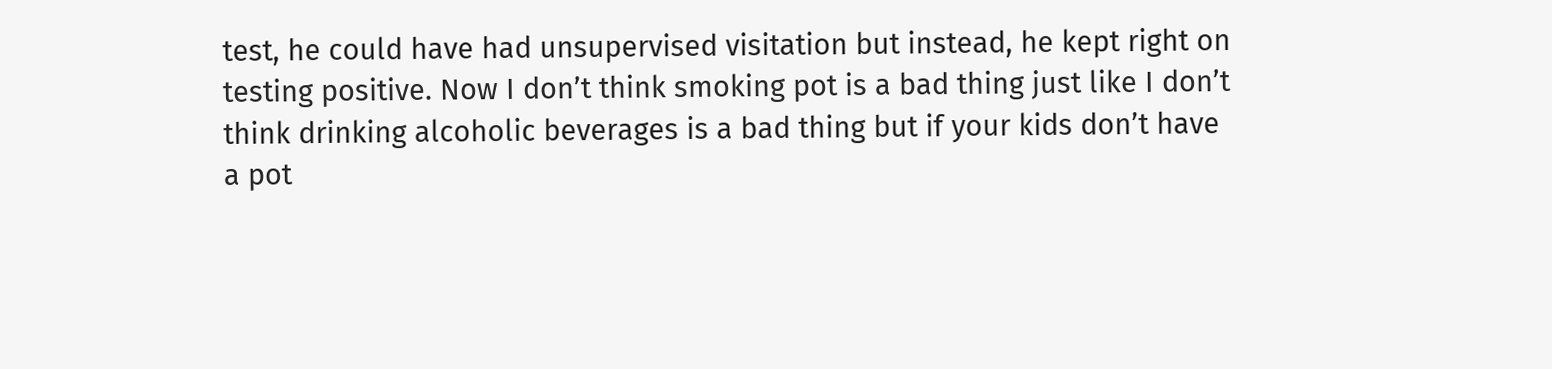test, he could have had unsupervised visitation but instead, he kept right on testing positive. Now I don’t think smoking pot is a bad thing just like I don’t think drinking alcoholic beverages is a bad thing but if your kids don’t have a pot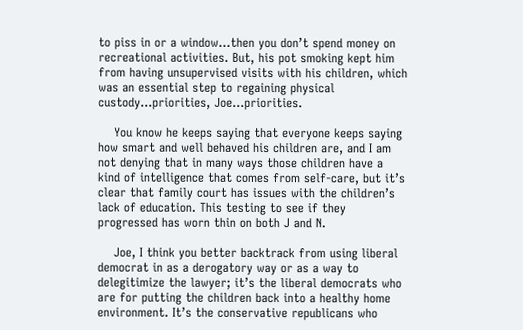to piss in or a window…then you don’t spend money on recreational activities. But, his pot smoking kept him from having unsupervised visits with his children, which was an essential step to regaining physical custody…priorities, Joe…priorities.

    You know he keeps saying that everyone keeps saying how smart and well behaved his children are, and I am not denying that in many ways those children have a kind of intelligence that comes from self-care, but it’s clear that family court has issues with the children’s lack of education. This testing to see if they progressed has worn thin on both J and N.

    Joe, I think you better backtrack from using liberal democrat in as a derogatory way or as a way to delegitimize the lawyer; it’s the liberal democrats who are for putting the children back into a healthy home environment. It’s the conservative republicans who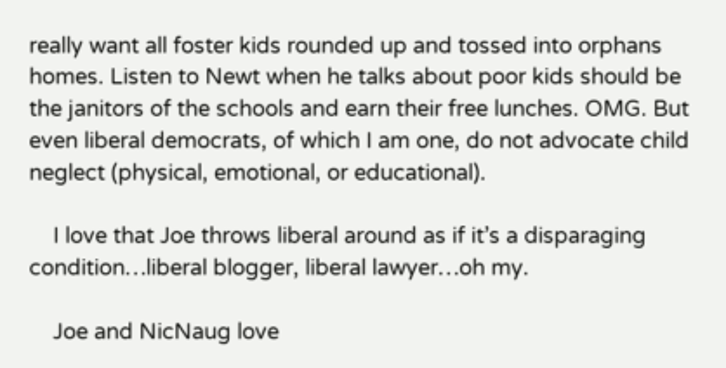really want all foster kids rounded up and tossed into orphans homes. Listen to Newt when he talks about poor kids should be the janitors of the schools and earn their free lunches. OMG. But even liberal democrats, of which I am one, do not advocate child neglect (physical, emotional, or educational).

    I love that Joe throws liberal around as if it’s a disparaging condition…liberal blogger, liberal lawyer…oh my.

    Joe and NicNaug love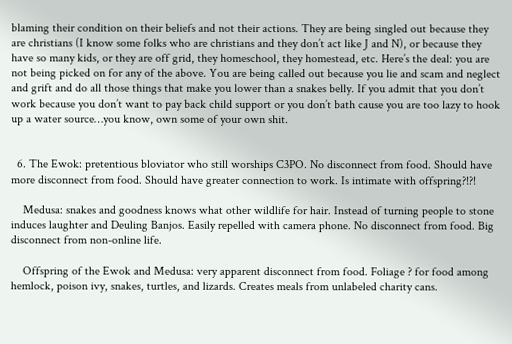blaming their condition on their beliefs and not their actions. They are being singled out because they are christians (I know some folks who are christians and they don’t act like J and N), or because they have so many kids, or they are off grid, they homeschool, they homestead, etc. Here’s the deal: you are not being picked on for any of the above. You are being called out because you lie and scam and neglect and grift and do all those things that make you lower than a snakes belly. If you admit that you don’t work because you don’t want to pay back child support or you don’t bath cause you are too lazy to hook up a water source…you know, own some of your own shit.


  6. The Ewok: pretentious bloviator who still worships C3PO. No disconnect from food. Should have more disconnect from food. Should have greater connection to work. Is intimate with offspring?!?!

    Medusa: snakes and goodness knows what other wildlife for hair. Instead of turning people to stone induces laughter and Deuling Banjos. Easily repelled with camera phone. No disconnect from food. Big disconnect from non-online life.

    Offspring of the Ewok and Medusa: very apparent disconnect from food. Foliage ? for food among hemlock, poison ivy, snakes, turtles, and lizards. Creates meals from unlabeled charity cans.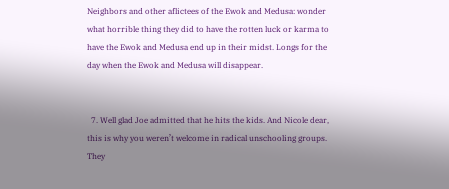Neighbors and other aflictees of the Ewok and Medusa: wonder what horrible thing they did to have the rotten luck or karma to have the Ewok and Medusa end up in their midst. Longs for the day when the Ewok and Medusa will disappear.


  7. Well glad Joe admitted that he hits the kids. And Nicole dear, this is why you weren’t welcome in radical unschooling groups. They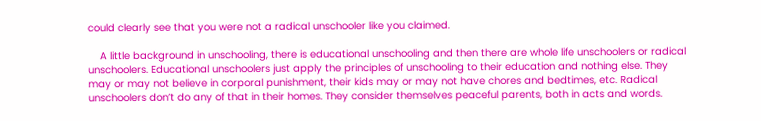could clearly see that you were not a radical unschooler like you claimed.

    A little background in unschooling, there is educational unschooling and then there are whole life unschoolers or radical unschoolers. Educational unschoolers just apply the principles of unschooling to their education and nothing else. They may or may not believe in corporal punishment, their kids may or may not have chores and bedtimes, etc. Radical unschoolers don’t do any of that in their homes. They consider themselves peaceful parents, both in acts and words.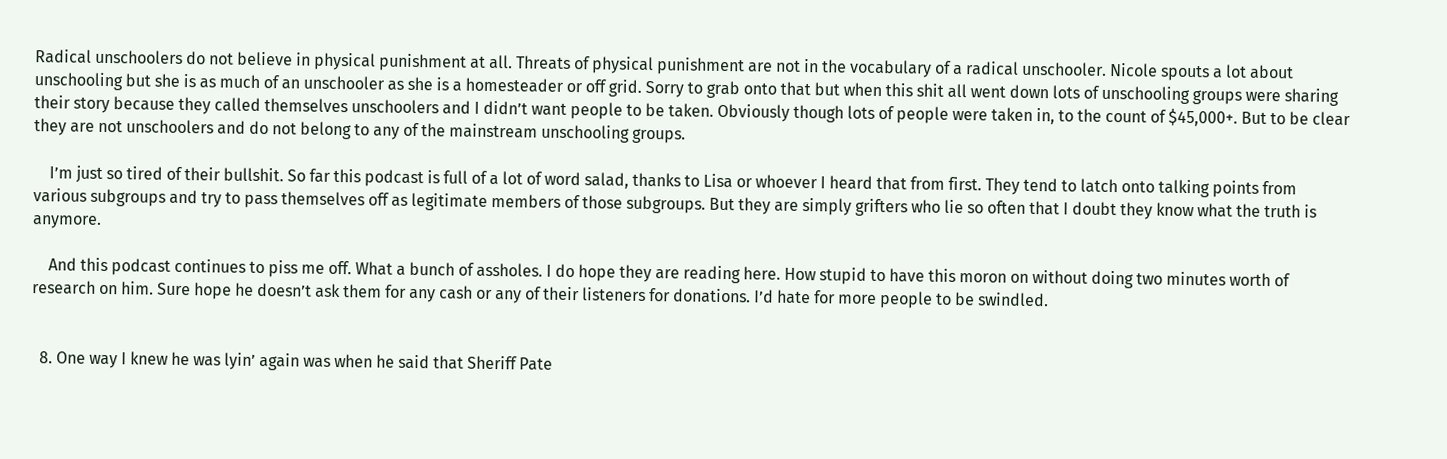Radical unschoolers do not believe in physical punishment at all. Threats of physical punishment are not in the vocabulary of a radical unschooler. Nicole spouts a lot about unschooling but she is as much of an unschooler as she is a homesteader or off grid. Sorry to grab onto that but when this shit all went down lots of unschooling groups were sharing their story because they called themselves unschoolers and I didn’t want people to be taken. Obviously though lots of people were taken in, to the count of $45,000+. But to be clear they are not unschoolers and do not belong to any of the mainstream unschooling groups.

    I’m just so tired of their bullshit. So far this podcast is full of a lot of word salad, thanks to Lisa or whoever I heard that from first. They tend to latch onto talking points from various subgroups and try to pass themselves off as legitimate members of those subgroups. But they are simply grifters who lie so often that I doubt they know what the truth is anymore.

    And this podcast continues to piss me off. What a bunch of assholes. I do hope they are reading here. How stupid to have this moron on without doing two minutes worth of research on him. Sure hope he doesn’t ask them for any cash or any of their listeners for donations. I’d hate for more people to be swindled.


  8. One way I knew he was lyin’ again was when he said that Sheriff Pate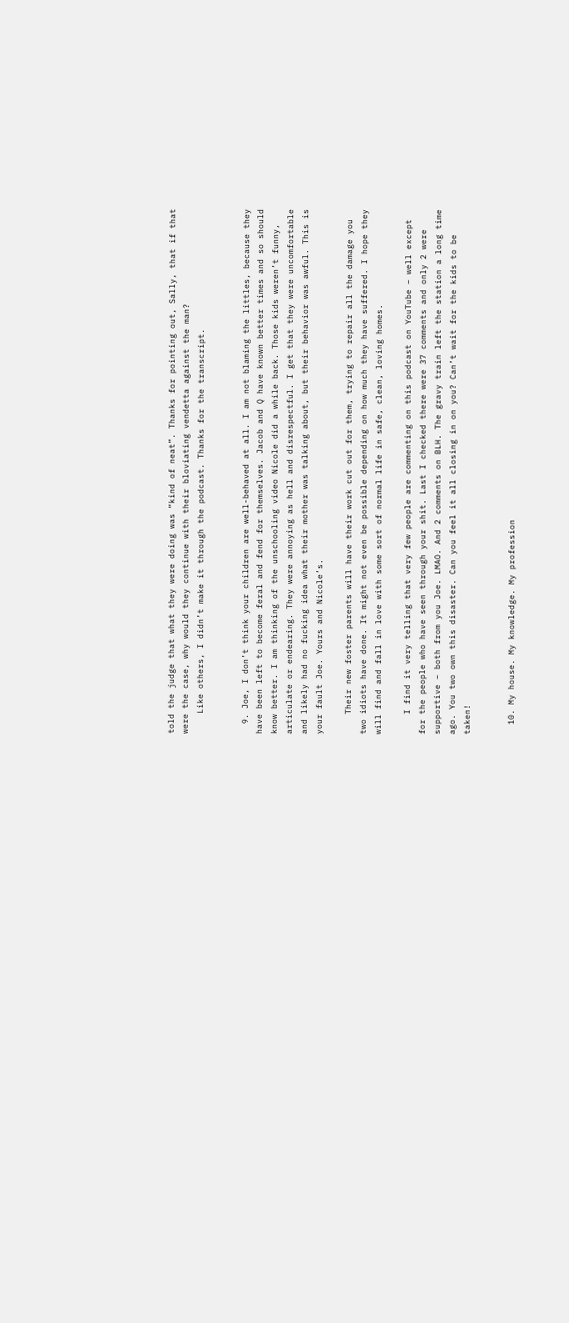told the judge that what they were doing was “kind of neat”. Thanks for pointing out, Sally, that if that were the case, why would they continue with their bloviating vendetta against the man?
    Like others, I didn’t make it through the podcast. Thanks for the transcript.


  9. Joe, I don’t think your children are well-behaved at all. I am not blaming the littles, because they have been left to become feral and fend for themselves. Jacob and Q have known better times and so should know better. I am thinking of the unschooling video Nicole did a while back. Those kids weren’t funny, articulate or endearing. They were annoying as hell and disrespectful. I get that they were uncomfortable and likely had no fucking idea what their mother was talking about, but their behavior was awful. This is your fault Joe. Yours and Nicole’s.

    Their new foster parents will have their work cut out for them, trying to repair all the damage you two idiots have done. It might not even be possible depending on how much they have suffered. I hope they will find and fall in love with some sort of normal life in safe, clean, loving homes.

    I find it very telling that very few people are commenting on this podcast on YouTube – well except for the people who have seen through your shit. Last I checked there were 37 comments and only 2 were supportive – both from you Joe. LMAO. And 2 comments on BLH. The gravy train left the station a long time ago. You two own this disaster. Can you feel it all closing in on you? Can’t wait for the kids to be taken!


  10. My house. My knowledge. My profession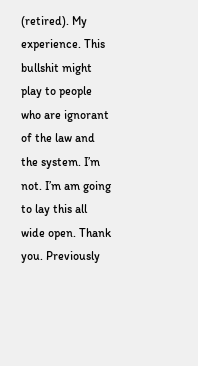(retired). My experience. This bullshit might play to people who are ignorant of the law and the system. I’m not. I’m am going to lay this all wide open. Thank you. Previously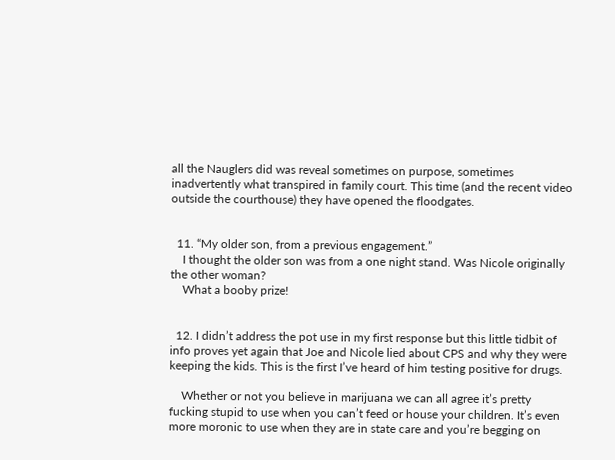all the Nauglers did was reveal sometimes on purpose, sometimes inadvertently what transpired in family court. This time (and the recent video outside the courthouse) they have opened the floodgates.


  11. “My older son, from a previous engagement.”
    I thought the older son was from a one night stand. Was Nicole originally the other woman?
    What a booby prize!


  12. I didn’t address the pot use in my first response but this little tidbit of info proves yet again that Joe and Nicole lied about CPS and why they were keeping the kids. This is the first I’ve heard of him testing positive for drugs.

    Whether or not you believe in marijuana we can all agree it’s pretty fucking stupid to use when you can’t feed or house your children. It’s even more moronic to use when they are in state care and you’re begging on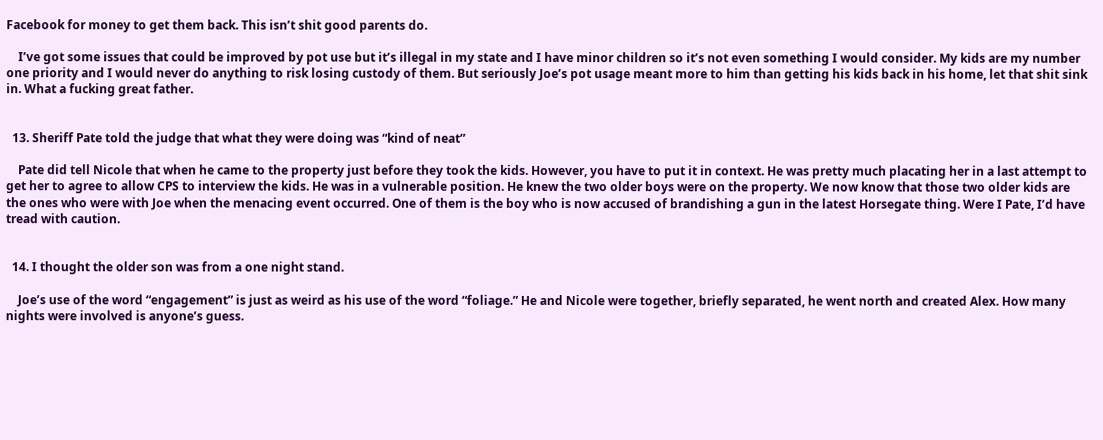Facebook for money to get them back. This isn’t shit good parents do.

    I’ve got some issues that could be improved by pot use but it’s illegal in my state and I have minor children so it’s not even something I would consider. My kids are my number one priority and I would never do anything to risk losing custody of them. But seriously Joe’s pot usage meant more to him than getting his kids back in his home, let that shit sink in. What a fucking great father.


  13. Sheriff Pate told the judge that what they were doing was “kind of neat”

    Pate did tell Nicole that when he came to the property just before they took the kids. However, you have to put it in context. He was pretty much placating her in a last attempt to get her to agree to allow CPS to interview the kids. He was in a vulnerable position. He knew the two older boys were on the property. We now know that those two older kids are the ones who were with Joe when the menacing event occurred. One of them is the boy who is now accused of brandishing a gun in the latest Horsegate thing. Were I Pate, I’d have tread with caution.


  14. I thought the older son was from a one night stand.

    Joe’s use of the word “engagement” is just as weird as his use of the word “foliage.” He and Nicole were together, briefly separated, he went north and created Alex. How many nights were involved is anyone’s guess.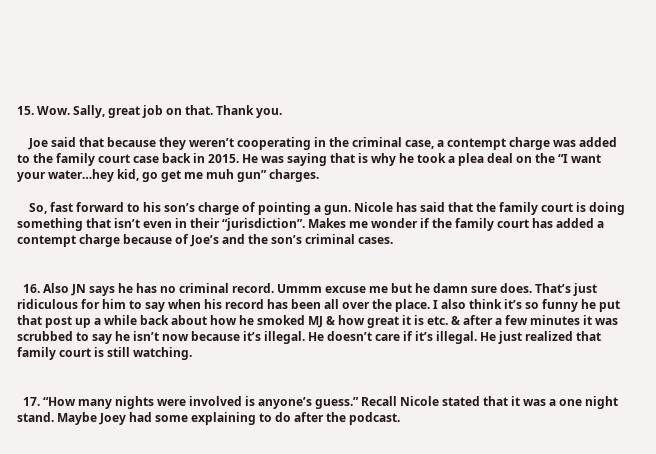15. Wow. Sally, great job on that. Thank you.

    Joe said that because they weren’t cooperating in the criminal case, a contempt charge was added to the family court case back in 2015. He was saying that is why he took a plea deal on the “I want your water…hey kid, go get me muh gun” charges.

    So, fast forward to his son’s charge of pointing a gun. Nicole has said that the family court is doing something that isn’t even in their “jurisdiction”. Makes me wonder if the family court has added a contempt charge because of Joe’s and the son’s criminal cases.


  16. Also JN says he has no criminal record. Ummm excuse me but he damn sure does. That’s just ridiculous for him to say when his record has been all over the place. I also think it’s so funny he put that post up a while back about how he smoked MJ & how great it is etc. & after a few minutes it was scrubbed to say he isn’t now because it’s illegal. He doesn’t care if it’s illegal. He just realized that family court is still watching.


  17. “How many nights were involved is anyone’s guess.” Recall Nicole stated that it was a one night stand. Maybe Joey had some explaining to do after the podcast.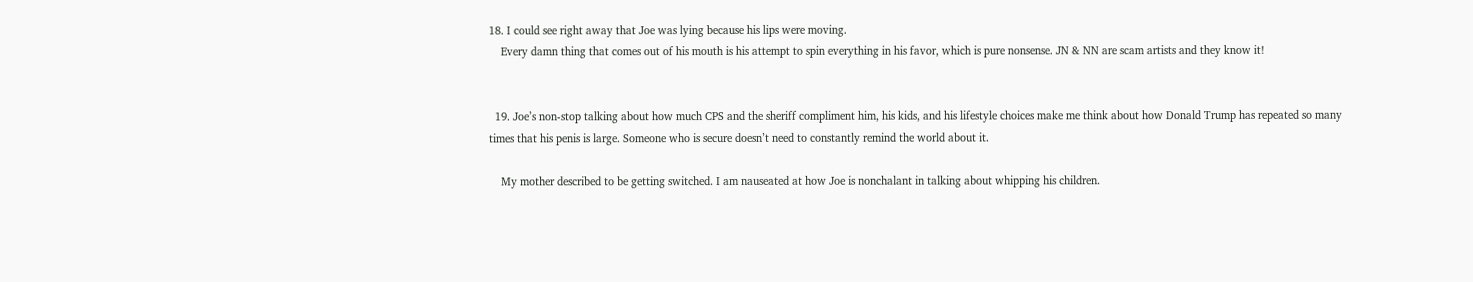18. I could see right away that Joe was lying because his lips were moving.
    Every damn thing that comes out of his mouth is his attempt to spin everything in his favor, which is pure nonsense. JN & NN are scam artists and they know it!


  19. Joe’s non-stop talking about how much CPS and the sheriff compliment him, his kids, and his lifestyle choices make me think about how Donald Trump has repeated so many times that his penis is large. Someone who is secure doesn’t need to constantly remind the world about it.

    My mother described to be getting switched. I am nauseated at how Joe is nonchalant in talking about whipping his children.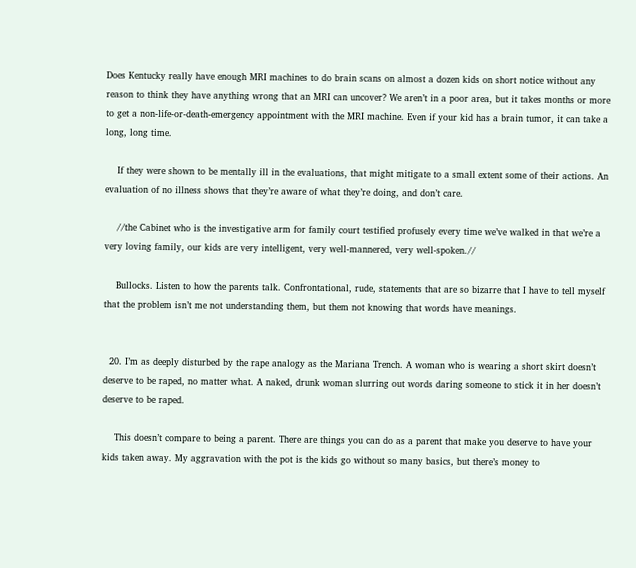Does Kentucky really have enough MRI machines to do brain scans on almost a dozen kids on short notice without any reason to think they have anything wrong that an MRI can uncover? We aren’t in a poor area, but it takes months or more to get a non-life-or-death-emergency appointment with the MRI machine. Even if your kid has a brain tumor, it can take a long, long time.

    If they were shown to be mentally ill in the evaluations, that might mitigate to a small extent some of their actions. An evaluation of no illness shows that they’re aware of what they’re doing, and don’t care.

    //the Cabinet who is the investigative arm for family court testified profusely every time we’ve walked in that we’re a very loving family, our kids are very intelligent, very well-mannered, very well-spoken.//

    Bullocks. Listen to how the parents talk. Confrontational, rude, statements that are so bizarre that I have to tell myself that the problem isn’t me not understanding them, but them not knowing that words have meanings.


  20. I’m as deeply disturbed by the rape analogy as the Mariana Trench. A woman who is wearing a short skirt doesn’t deserve to be raped, no matter what. A naked, drunk woman slurring out words daring someone to stick it in her doesn’t deserve to be raped.

    This doesn’t compare to being a parent. There are things you can do as a parent that make you deserve to have your kids taken away. My aggravation with the pot is the kids go without so many basics, but there’s money to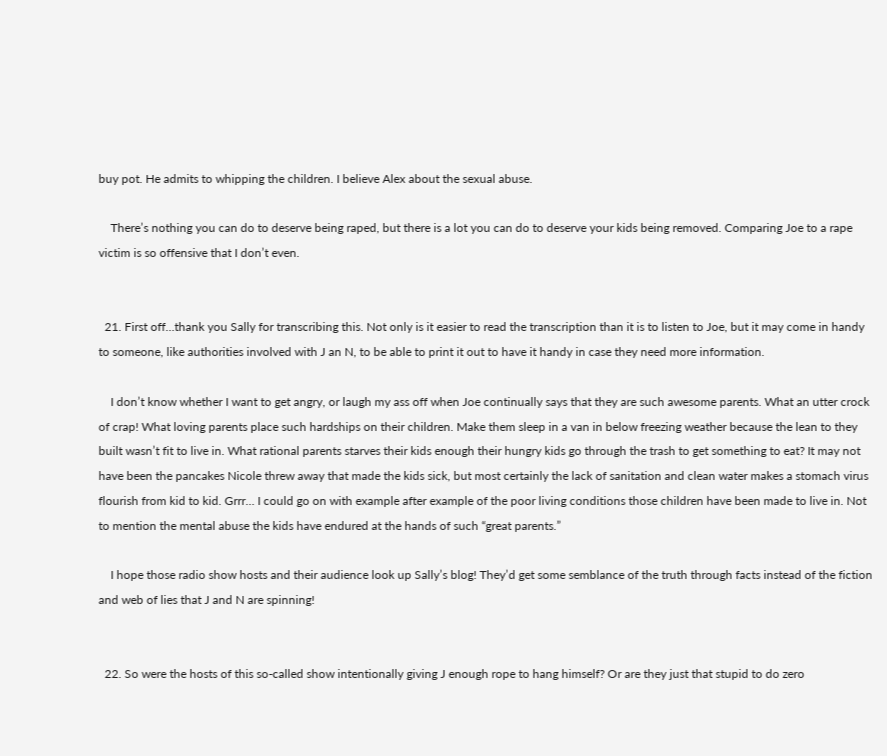buy pot. He admits to whipping the children. I believe Alex about the sexual abuse.

    There’s nothing you can do to deserve being raped, but there is a lot you can do to deserve your kids being removed. Comparing Joe to a rape victim is so offensive that I don’t even.


  21. First off…thank you Sally for transcribing this. Not only is it easier to read the transcription than it is to listen to Joe, but it may come in handy to someone, like authorities involved with J an N, to be able to print it out to have it handy in case they need more information.

    I don’t know whether I want to get angry, or laugh my ass off when Joe continually says that they are such awesome parents. What an utter crock of crap! What loving parents place such hardships on their children. Make them sleep in a van in below freezing weather because the lean to they built wasn’t fit to live in. What rational parents starves their kids enough their hungry kids go through the trash to get something to eat? It may not have been the pancakes Nicole threw away that made the kids sick, but most certainly the lack of sanitation and clean water makes a stomach virus flourish from kid to kid. Grrr… I could go on with example after example of the poor living conditions those children have been made to live in. Not to mention the mental abuse the kids have endured at the hands of such “great parents.”

    I hope those radio show hosts and their audience look up Sally’s blog! They’d get some semblance of the truth through facts instead of the fiction and web of lies that J and N are spinning!


  22. So were the hosts of this so-called show intentionally giving J enough rope to hang himself? Or are they just that stupid to do zero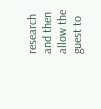research and then allow the guest to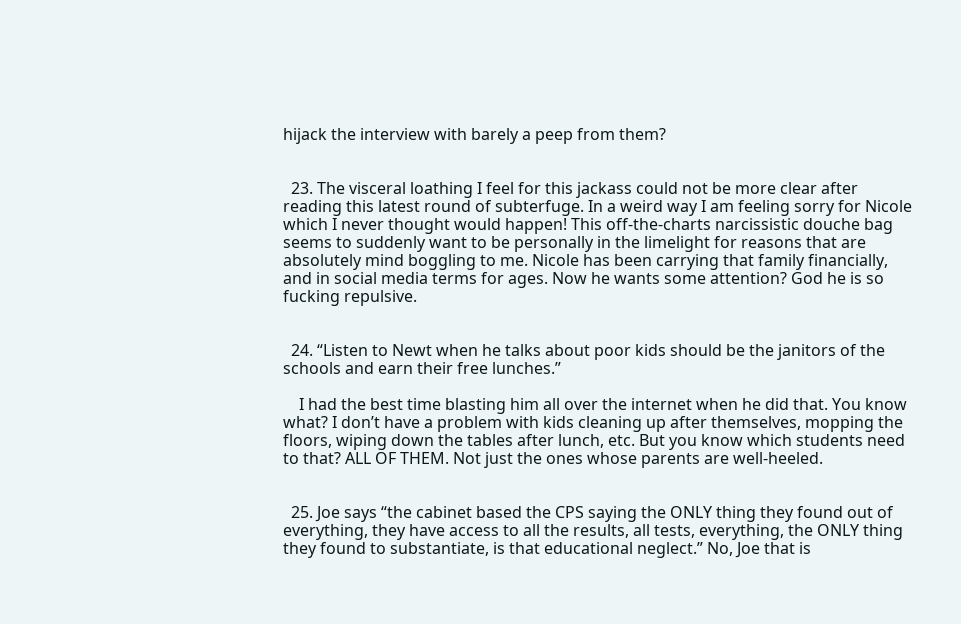hijack the interview with barely a peep from them?


  23. The visceral loathing I feel for this jackass could not be more clear after reading this latest round of subterfuge. In a weird way I am feeling sorry for Nicole which I never thought would happen! This off-the-charts narcissistic douche bag seems to suddenly want to be personally in the limelight for reasons that are absolutely mind boggling to me. Nicole has been carrying that family financially, and in social media terms for ages. Now he wants some attention? God he is so fucking repulsive.


  24. “Listen to Newt when he talks about poor kids should be the janitors of the schools and earn their free lunches.”

    I had the best time blasting him all over the internet when he did that. You know what? I don’t have a problem with kids cleaning up after themselves, mopping the floors, wiping down the tables after lunch, etc. But you know which students need to that? ALL OF THEM. Not just the ones whose parents are well-heeled.


  25. Joe says “the cabinet based the CPS saying the ONLY thing they found out of everything, they have access to all the results, all tests, everything, the ONLY thing they found to substantiate, is that educational neglect.” No, Joe that is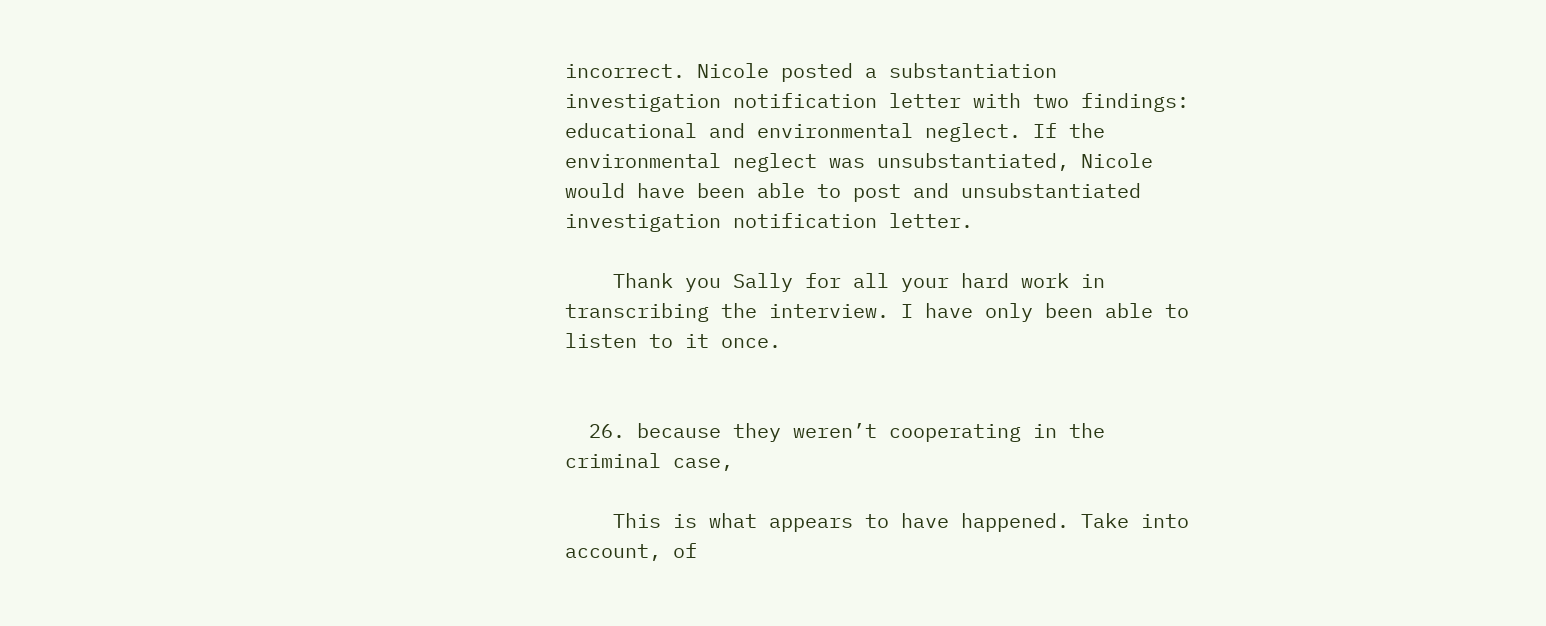incorrect. Nicole posted a substantiation investigation notification letter with two findings: educational and environmental neglect. If the environmental neglect was unsubstantiated, Nicole would have been able to post and unsubstantiated investigation notification letter.

    Thank you Sally for all your hard work in transcribing the interview. I have only been able to listen to it once.


  26. because they weren’t cooperating in the criminal case,

    This is what appears to have happened. Take into account, of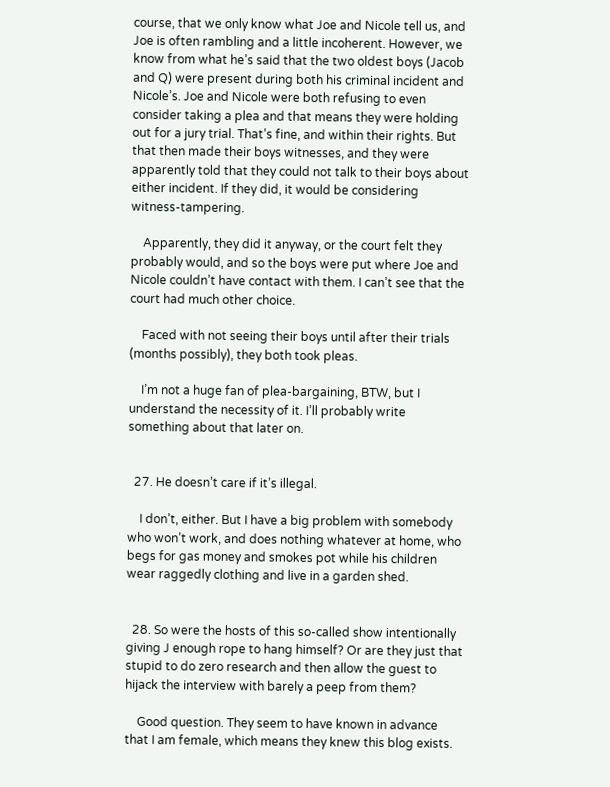course, that we only know what Joe and Nicole tell us, and Joe is often rambling and a little incoherent. However, we know from what he’s said that the two oldest boys (Jacob and Q) were present during both his criminal incident and Nicole’s. Joe and Nicole were both refusing to even consider taking a plea and that means they were holding out for a jury trial. That’s fine, and within their rights. But that then made their boys witnesses, and they were apparently told that they could not talk to their boys about either incident. If they did, it would be considering witness-tampering.

    Apparently, they did it anyway, or the court felt they probably would, and so the boys were put where Joe and Nicole couldn’t have contact with them. I can’t see that the court had much other choice.

    Faced with not seeing their boys until after their trials (months possibly), they both took pleas.

    I’m not a huge fan of plea-bargaining, BTW, but I understand the necessity of it. I’ll probably write something about that later on.


  27. He doesn’t care if it’s illegal.

    I don’t, either. But I have a big problem with somebody who won’t work, and does nothing whatever at home, who begs for gas money and smokes pot while his children wear raggedly clothing and live in a garden shed.


  28. So were the hosts of this so-called show intentionally giving J enough rope to hang himself? Or are they just that stupid to do zero research and then allow the guest to hijack the interview with barely a peep from them?

    Good question. They seem to have known in advance that I am female, which means they knew this blog exists.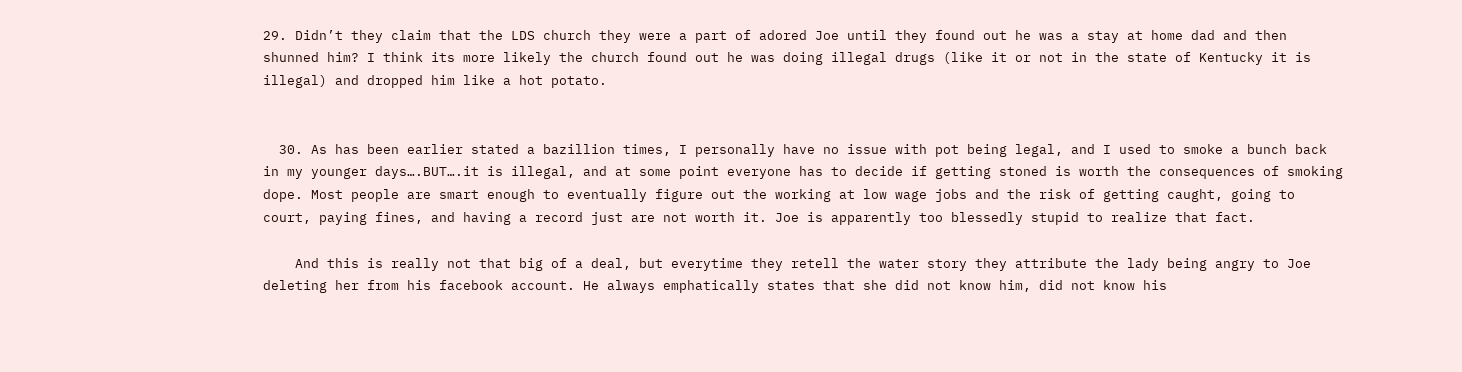29. Didn’t they claim that the LDS church they were a part of adored Joe until they found out he was a stay at home dad and then shunned him? I think its more likely the church found out he was doing illegal drugs (like it or not in the state of Kentucky it is illegal) and dropped him like a hot potato.


  30. As has been earlier stated a bazillion times, I personally have no issue with pot being legal, and I used to smoke a bunch back in my younger days….BUT….it is illegal, and at some point everyone has to decide if getting stoned is worth the consequences of smoking dope. Most people are smart enough to eventually figure out the working at low wage jobs and the risk of getting caught, going to court, paying fines, and having a record just are not worth it. Joe is apparently too blessedly stupid to realize that fact.

    And this is really not that big of a deal, but everytime they retell the water story they attribute the lady being angry to Joe deleting her from his facebook account. He always emphatically states that she did not know him, did not know his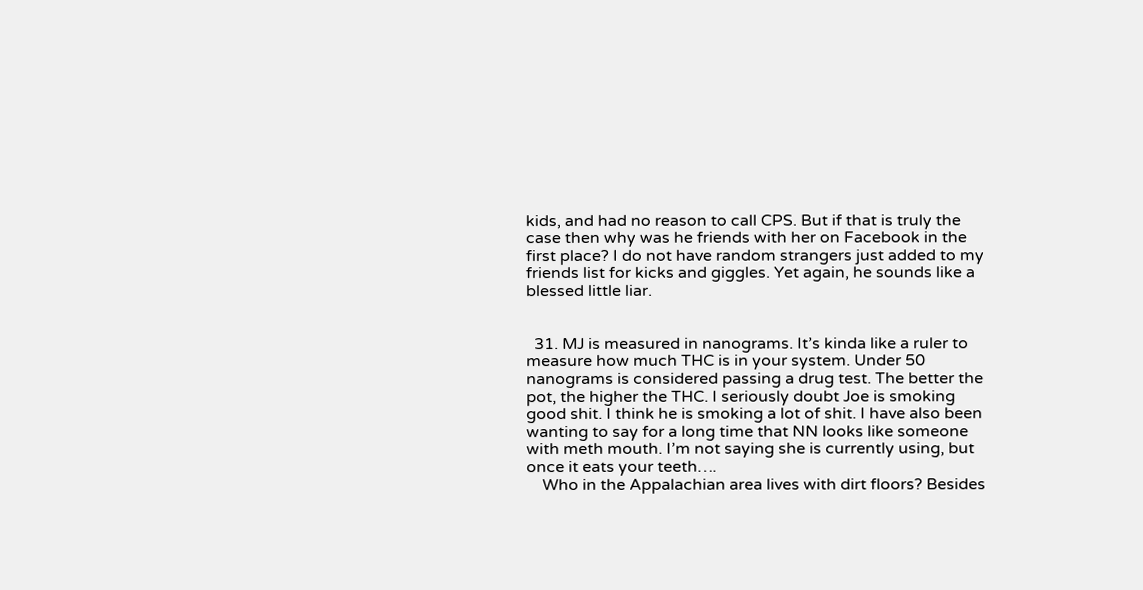kids, and had no reason to call CPS. But if that is truly the case then why was he friends with her on Facebook in the first place? I do not have random strangers just added to my friends list for kicks and giggles. Yet again, he sounds like a blessed little liar.


  31. MJ is measured in nanograms. It’s kinda like a ruler to measure how much THC is in your system. Under 50 nanograms is considered passing a drug test. The better the pot, the higher the THC. I seriously doubt Joe is smoking good shit. I think he is smoking a lot of shit. I have also been wanting to say for a long time that NN looks like someone with meth mouth. I’m not saying she is currently using, but once it eats your teeth….
    Who in the Appalachian area lives with dirt floors? Besides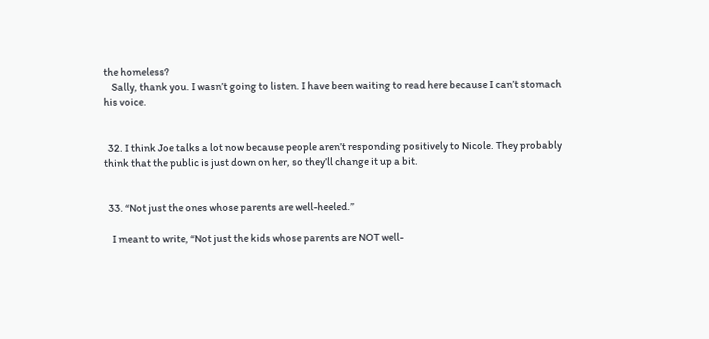the homeless?
    Sally, thank you. I wasn’t going to listen. I have been waiting to read here because I can’t stomach his voice.


  32. I think Joe talks a lot now because people aren’t responding positively to Nicole. They probably think that the public is just down on her, so they’ll change it up a bit.


  33. “Not just the ones whose parents are well-heeled.”

    I meant to write, “Not just the kids whose parents are NOT well-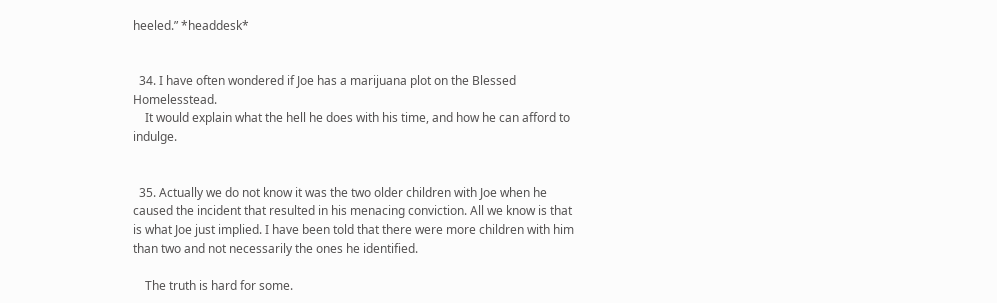heeled.” *headdesk*


  34. I have often wondered if Joe has a marijuana plot on the Blessed Homelesstead.
    It would explain what the hell he does with his time, and how he can afford to indulge.


  35. Actually we do not know it was the two older children with Joe when he caused the incident that resulted in his menacing conviction. All we know is that is what Joe just implied. I have been told that there were more children with him than two and not necessarily the ones he identified.

    The truth is hard for some.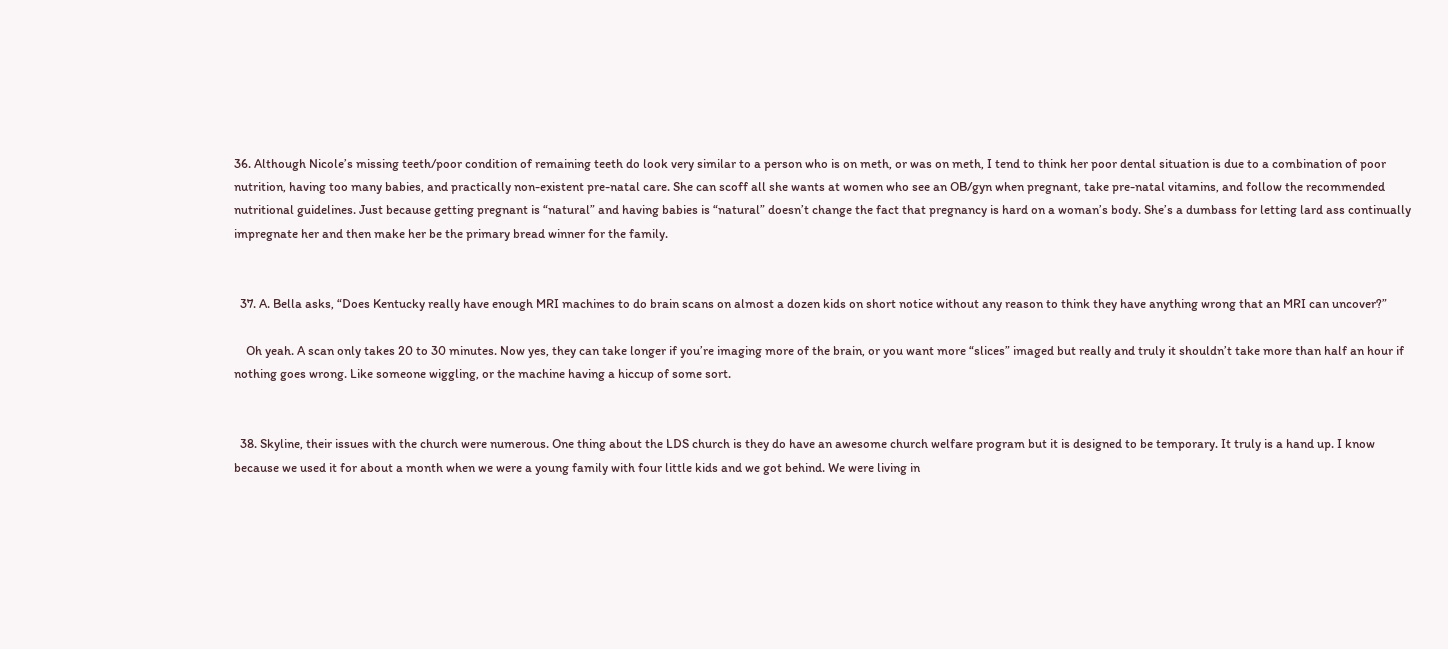36. Although Nicole’s missing teeth/poor condition of remaining teeth do look very similar to a person who is on meth, or was on meth, I tend to think her poor dental situation is due to a combination of poor nutrition, having too many babies, and practically non-existent pre-natal care. She can scoff all she wants at women who see an OB/gyn when pregnant, take pre-natal vitamins, and follow the recommended nutritional guidelines. Just because getting pregnant is “natural” and having babies is “natural” doesn’t change the fact that pregnancy is hard on a woman’s body. She’s a dumbass for letting lard ass continually impregnate her and then make her be the primary bread winner for the family.


  37. A. Bella asks, “Does Kentucky really have enough MRI machines to do brain scans on almost a dozen kids on short notice without any reason to think they have anything wrong that an MRI can uncover?”

    Oh yeah. A scan only takes 20 to 30 minutes. Now yes, they can take longer if you’re imaging more of the brain, or you want more “slices” imaged but really and truly it shouldn’t take more than half an hour if nothing goes wrong. Like someone wiggling, or the machine having a hiccup of some sort.


  38. Skyline, their issues with the church were numerous. One thing about the LDS church is they do have an awesome church welfare program but it is designed to be temporary. It truly is a hand up. I know because we used it for about a month when we were a young family with four little kids and we got behind. We were living in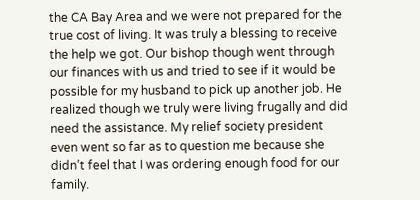the CA Bay Area and we were not prepared for the true cost of living. It was truly a blessing to receive the help we got. Our bishop though went through our finances with us and tried to see if it would be possible for my husband to pick up another job. He realized though we truly were living frugally and did need the assistance. My relief society president even went so far as to question me because she didn’t feel that I was ordering enough food for our family.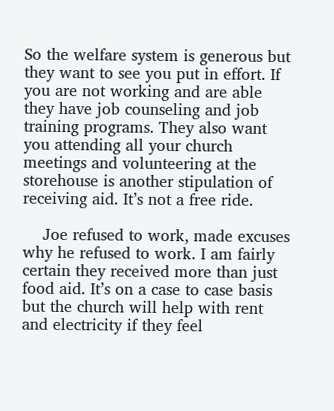So the welfare system is generous but they want to see you put in effort. If you are not working and are able they have job counseling and job training programs. They also want you attending all your church meetings and volunteering at the storehouse is another stipulation of receiving aid. It’s not a free ride.

    Joe refused to work, made excuses why he refused to work. I am fairly certain they received more than just food aid. It’s on a case to case basis but the church will help with rent and electricity if they feel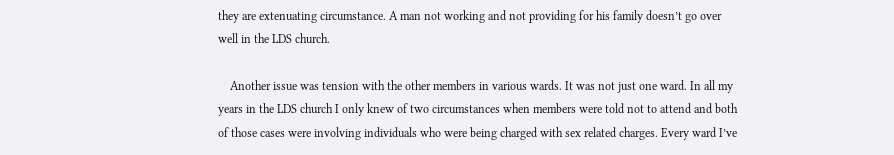they are extenuating circumstance. A man not working and not providing for his family doesn’t go over well in the LDS church.

    Another issue was tension with the other members in various wards. It was not just one ward. In all my years in the LDS church I only knew of two circumstances when members were told not to attend and both of those cases were involving individuals who were being charged with sex related charges. Every ward I’ve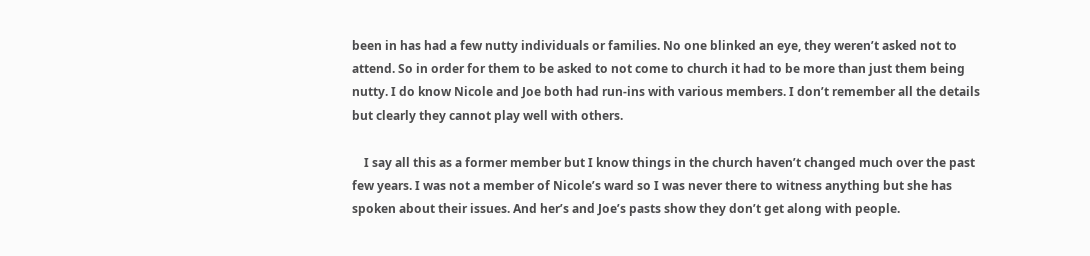been in has had a few nutty individuals or families. No one blinked an eye, they weren’t asked not to attend. So in order for them to be asked to not come to church it had to be more than just them being nutty. I do know Nicole and Joe both had run-ins with various members. I don’t remember all the details but clearly they cannot play well with others.

    I say all this as a former member but I know things in the church haven’t changed much over the past few years. I was not a member of Nicole’s ward so I was never there to witness anything but she has spoken about their issues. And her’s and Joe’s pasts show they don’t get along with people.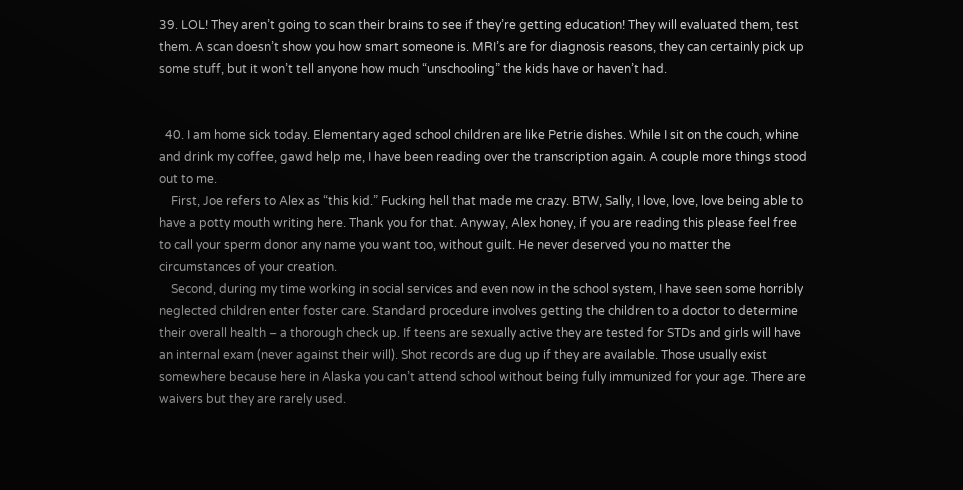39. LOL! They aren’t going to scan their brains to see if they’re getting education! They will evaluated them, test them. A scan doesn’t show you how smart someone is. MRI’s are for diagnosis reasons, they can certainly pick up some stuff, but it won’t tell anyone how much “unschooling” the kids have or haven’t had.


  40. I am home sick today. Elementary aged school children are like Petrie dishes. While I sit on the couch, whine and drink my coffee, gawd help me, I have been reading over the transcription again. A couple more things stood out to me.
    First, Joe refers to Alex as “this kid.” Fucking hell that made me crazy. BTW, Sally, I love, love, love being able to have a potty mouth writing here. Thank you for that. Anyway, Alex honey, if you are reading this please feel free to call your sperm donor any name you want too, without guilt. He never deserved you no matter the circumstances of your creation.
    Second, during my time working in social services and even now in the school system, I have seen some horribly neglected children enter foster care. Standard procedure involves getting the children to a doctor to determine their overall health – a thorough check up. If teens are sexually active they are tested for STDs and girls will have an internal exam (never against their will). Shot records are dug up if they are available. Those usually exist somewhere because here in Alaska you can’t attend school without being fully immunized for your age. There are waivers but they are rarely used.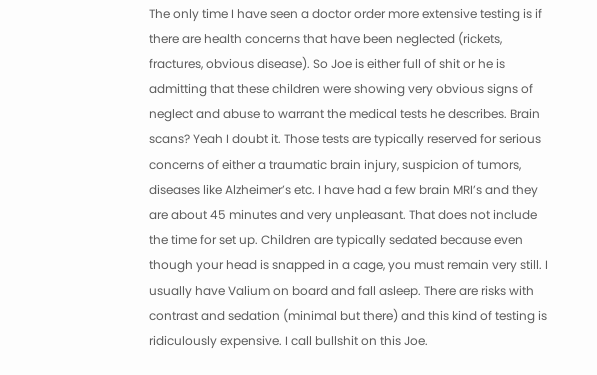The only time I have seen a doctor order more extensive testing is if there are health concerns that have been neglected (rickets, fractures, obvious disease). So Joe is either full of shit or he is admitting that these children were showing very obvious signs of neglect and abuse to warrant the medical tests he describes. Brain scans? Yeah I doubt it. Those tests are typically reserved for serious concerns of either a traumatic brain injury, suspicion of tumors, diseases like Alzheimer’s etc. I have had a few brain MRI’s and they are about 45 minutes and very unpleasant. That does not include the time for set up. Children are typically sedated because even though your head is snapped in a cage, you must remain very still. I usually have Valium on board and fall asleep. There are risks with contrast and sedation (minimal but there) and this kind of testing is ridiculously expensive. I call bullshit on this Joe.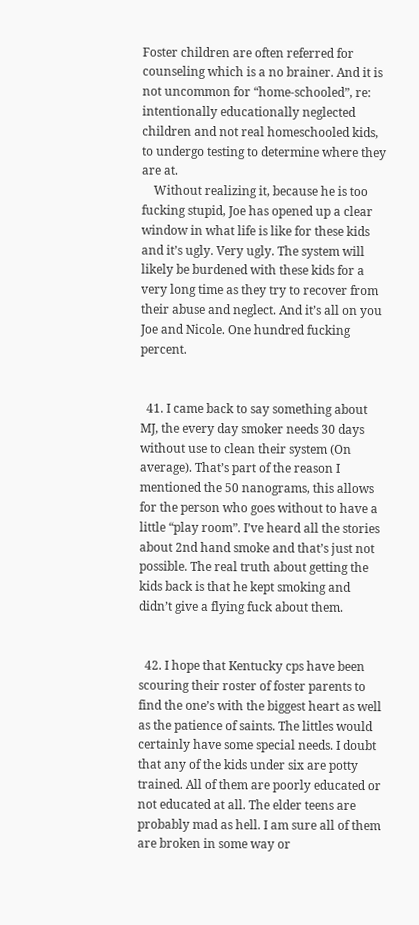Foster children are often referred for counseling which is a no brainer. And it is not uncommon for “home-schooled”, re: intentionally educationally neglected children and not real homeschooled kids, to undergo testing to determine where they are at.
    Without realizing it, because he is too fucking stupid, Joe has opened up a clear window in what life is like for these kids and it’s ugly. Very ugly. The system will likely be burdened with these kids for a very long time as they try to recover from their abuse and neglect. And it’s all on you Joe and Nicole. One hundred fucking percent.


  41. I came back to say something about MJ, the every day smoker needs 30 days without use to clean their system (On average). That’s part of the reason I mentioned the 50 nanograms, this allows for the person who goes without to have a little “play room”. I’ve heard all the stories about 2nd hand smoke and that’s just not possible. The real truth about getting the kids back is that he kept smoking and didn’t give a flying fuck about them.


  42. I hope that Kentucky cps have been scouring their roster of foster parents to find the one’s with the biggest heart as well as the patience of saints. The littles would certainly have some special needs. I doubt that any of the kids under six are potty trained. All of them are poorly educated or not educated at all. The elder teens are probably mad as hell. I am sure all of them are broken in some way or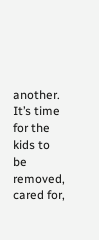another. It’s time for the kids to be removed, cared for,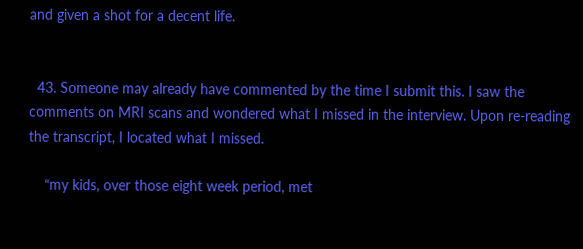and given a shot for a decent life.


  43. Someone may already have commented by the time I submit this. I saw the comments on MRI scans and wondered what I missed in the interview. Upon re-reading the transcript, I located what I missed.

    “my kids, over those eight week period, met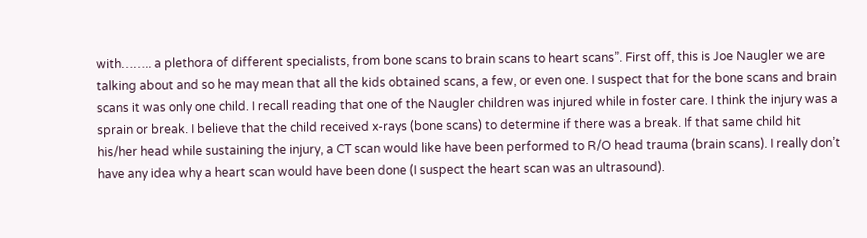with…….. a plethora of different specialists, from bone scans to brain scans to heart scans”. First off, this is Joe Naugler we are talking about and so he may mean that all the kids obtained scans, a few, or even one. I suspect that for the bone scans and brain scans it was only one child. I recall reading that one of the Naugler children was injured while in foster care. I think the injury was a sprain or break. I believe that the child received x-rays (bone scans) to determine if there was a break. If that same child hit his/her head while sustaining the injury, a CT scan would like have been performed to R/O head trauma (brain scans). I really don’t have any idea why a heart scan would have been done (I suspect the heart scan was an ultrasound).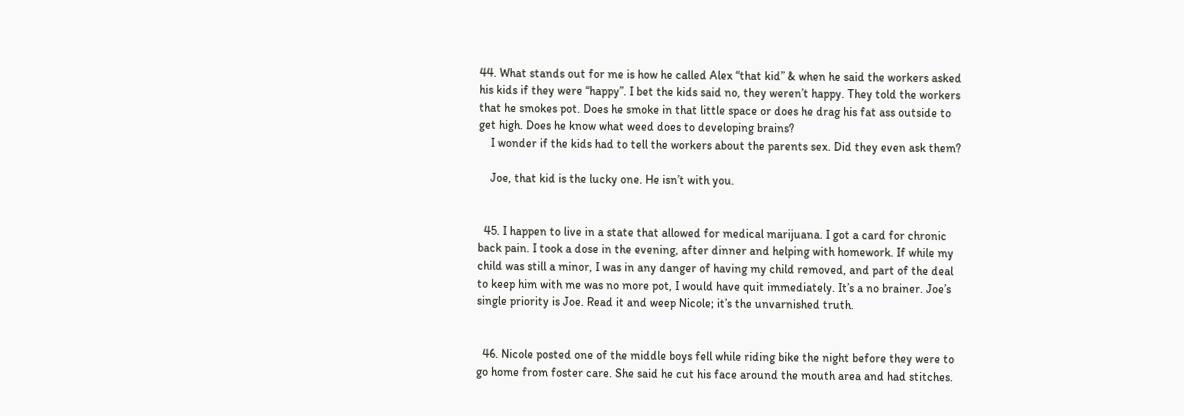44. What stands out for me is how he called Alex “that kid” & when he said the workers asked his kids if they were “happy”. I bet the kids said no, they weren’t happy. They told the workers that he smokes pot. Does he smoke in that little space or does he drag his fat ass outside to get high. Does he know what weed does to developing brains?
    I wonder if the kids had to tell the workers about the parents sex. Did they even ask them?

    Joe, that kid is the lucky one. He isn’t with you.


  45. I happen to live in a state that allowed for medical marijuana. I got a card for chronic back pain. I took a dose in the evening, after dinner and helping with homework. If while my child was still a minor, I was in any danger of having my child removed, and part of the deal to keep him with me was no more pot, I would have quit immediately. It’s a no brainer. Joe’s single priority is Joe. Read it and weep Nicole; it’s the unvarnished truth.


  46. Nicole posted one of the middle boys fell while riding bike the night before they were to go home from foster care. She said he cut his face around the mouth area and had stitches.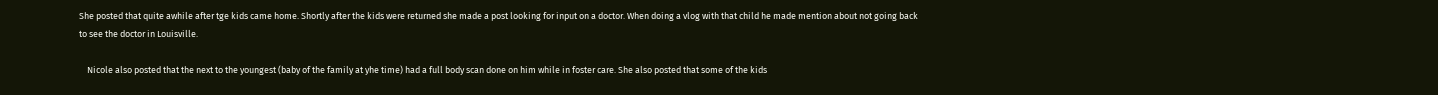She posted that quite awhile after tge kids came home. Shortly after the kids were returned she made a post looking for input on a doctor. When doing a vlog with that child he made mention about not going back to see the doctor in Louisville.

    Nicole also posted that the next to the youngest (baby of the family at yhe time) had a full body scan done on him while in foster care. She also posted that some of the kids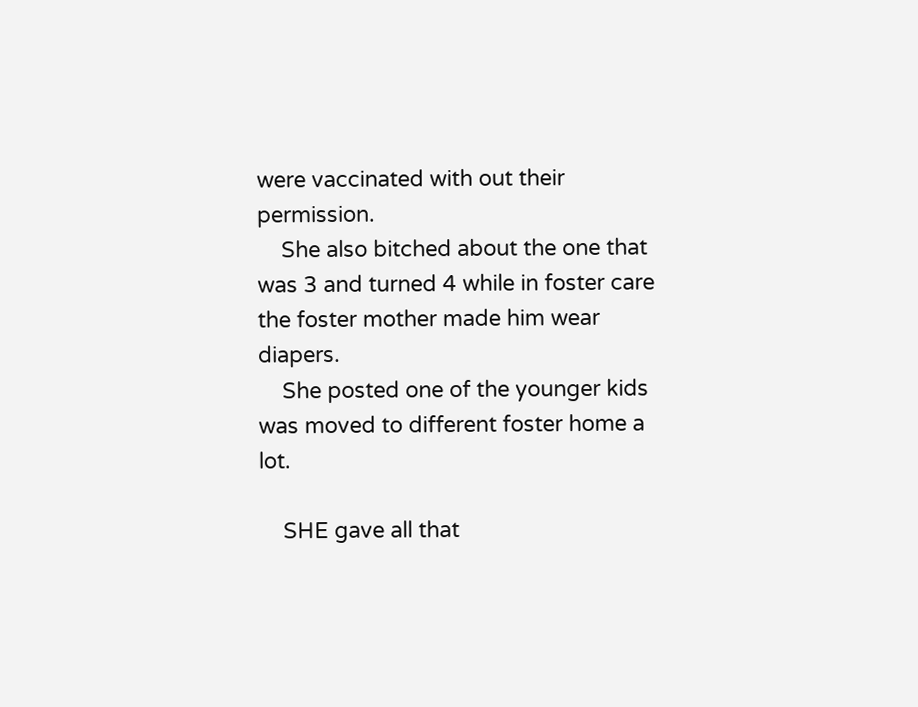were vaccinated with out their permission.
    She also bitched about the one that was 3 and turned 4 while in foster care the foster mother made him wear diapers.
    She posted one of the younger kids was moved to different foster home a lot.

    SHE gave all that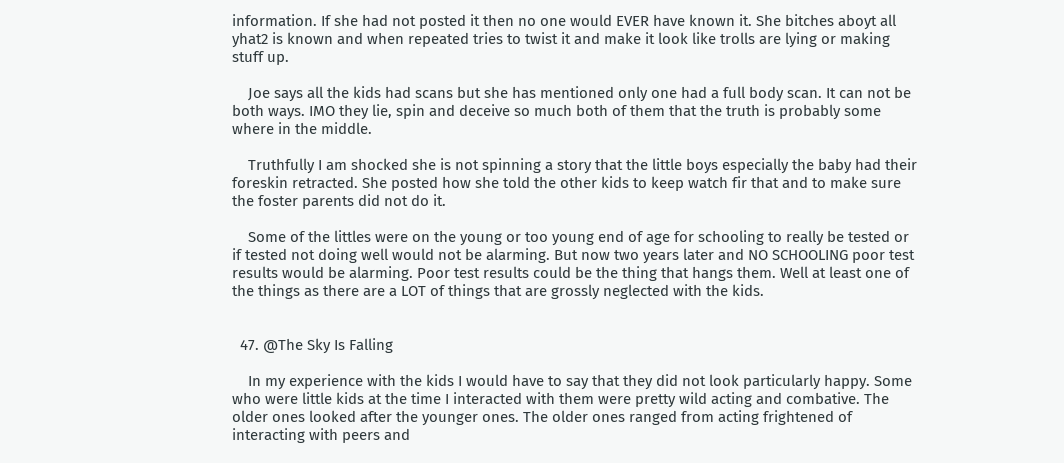information. If she had not posted it then no one would EVER have known it. She bitches aboyt all yhat2 is known and when repeated tries to twist it and make it look like trolls are lying or making stuff up.

    Joe says all the kids had scans but she has mentioned only one had a full body scan. It can not be both ways. IMO they lie, spin and deceive so much both of them that the truth is probably some where in the middle.

    Truthfully I am shocked she is not spinning a story that the little boys especially the baby had their foreskin retracted. She posted how she told the other kids to keep watch fir that and to make sure the foster parents did not do it.

    Some of the littles were on the young or too young end of age for schooling to really be tested or if tested not doing well would not be alarming. But now two years later and NO SCHOOLING poor test results would be alarming. Poor test results could be the thing that hangs them. Well at least one of the things as there are a LOT of things that are grossly neglected with the kids.


  47. @The Sky Is Falling

    In my experience with the kids I would have to say that they did not look particularly happy. Some who were little kids at the time I interacted with them were pretty wild acting and combative. The older ones looked after the younger ones. The older ones ranged from acting frightened of interacting with peers and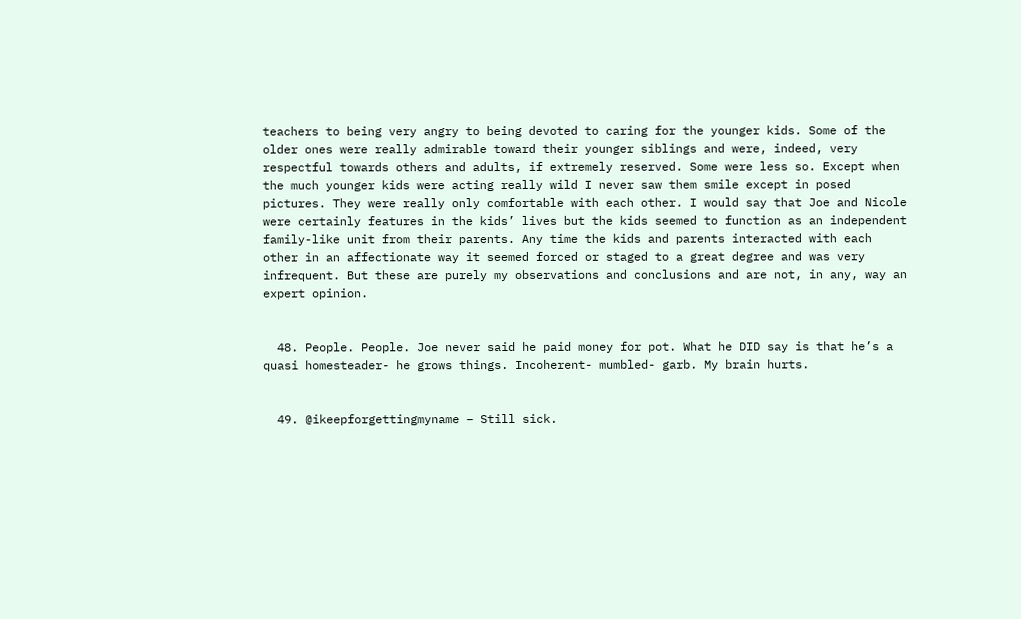teachers to being very angry to being devoted to caring for the younger kids. Some of the older ones were really admirable toward their younger siblings and were, indeed, very respectful towards others and adults, if extremely reserved. Some were less so. Except when the much younger kids were acting really wild I never saw them smile except in posed pictures. They were really only comfortable with each other. I would say that Joe and Nicole were certainly features in the kids’ lives but the kids seemed to function as an independent family-like unit from their parents. Any time the kids and parents interacted with each other in an affectionate way it seemed forced or staged to a great degree and was very infrequent. But these are purely my observations and conclusions and are not, in any, way an expert opinion.


  48. People. People. Joe never said he paid money for pot. What he DID say is that he’s a quasi homesteader- he grows things. Incoherent- mumbled- garb. My brain hurts.


  49. @ikeepforgettingmyname – Still sick.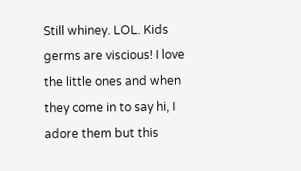Still whiney. LOL. Kids germs are viscious! I love the little ones and when they come in to say hi, I adore them but this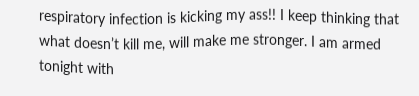respiratory infection is kicking my ass!! I keep thinking that what doesn’t kill me, will make me stronger. I am armed tonight with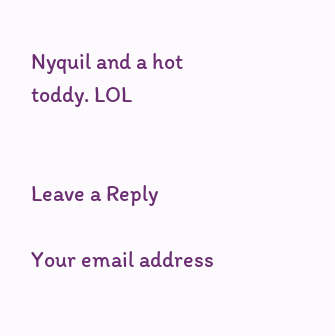Nyquil and a hot toddy. LOL


Leave a Reply

Your email address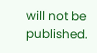will not be published.